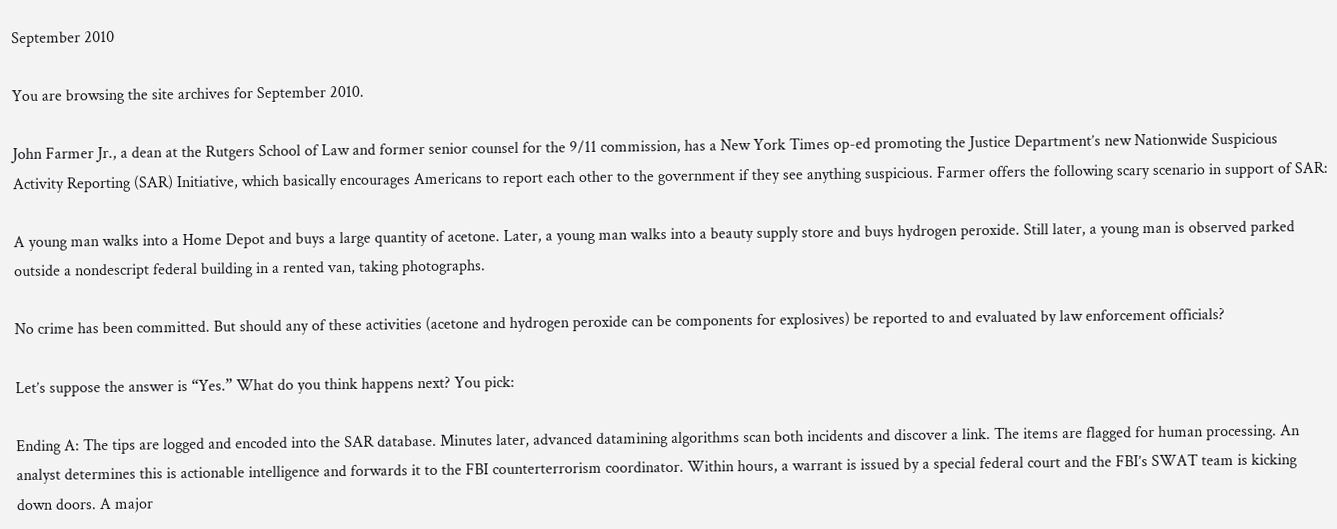September 2010

You are browsing the site archives for September 2010.

John Farmer Jr., a dean at the Rutgers School of Law and former senior counsel for the 9/11 commission, has a New York Times op-ed promoting the Justice Department’s new Nationwide Suspicious Activity Reporting (SAR) Initiative, which basically encourages Americans to report each other to the government if they see anything suspicious. Farmer offers the following scary scenario in support of SAR:

A young man walks into a Home Depot and buys a large quantity of acetone. Later, a young man walks into a beauty supply store and buys hydrogen peroxide. Still later, a young man is observed parked outside a nondescript federal building in a rented van, taking photographs.

No crime has been committed. But should any of these activities (acetone and hydrogen peroxide can be components for explosives) be reported to and evaluated by law enforcement officials?

Let’s suppose the answer is “Yes.” What do you think happens next? You pick:

Ending A: The tips are logged and encoded into the SAR database. Minutes later, advanced datamining algorithms scan both incidents and discover a link. The items are flagged for human processing. An analyst determines this is actionable intelligence and forwards it to the FBI counterterrorism coordinator. Within hours, a warrant is issued by a special federal court and the FBI’s SWAT team is kicking down doors. A major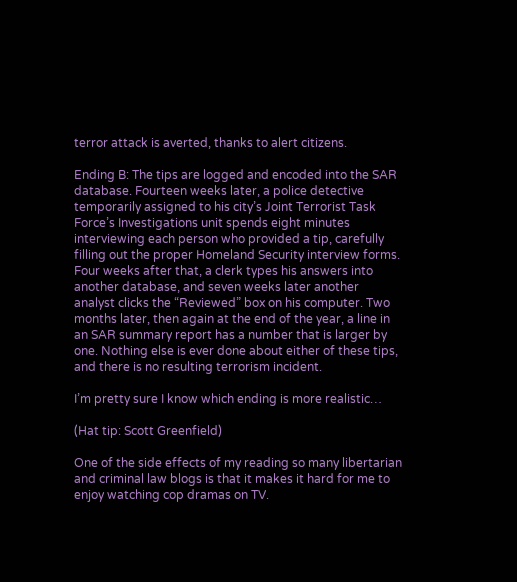terror attack is averted, thanks to alert citizens.

Ending B: The tips are logged and encoded into the SAR database. Fourteen weeks later, a police detective temporarily assigned to his city’s Joint Terrorist Task Force’s Investigations unit spends eight minutes interviewing each person who provided a tip, carefully filling out the proper Homeland Security interview forms. Four weeks after that, a clerk types his answers into another database, and seven weeks later another analyst clicks the “Reviewed” box on his computer. Two months later, then again at the end of the year, a line in an SAR summary report has a number that is larger by one. Nothing else is ever done about either of these tips, and there is no resulting terrorism incident.

I’m pretty sure I know which ending is more realistic…

(Hat tip: Scott Greenfield)

One of the side effects of my reading so many libertarian and criminal law blogs is that it makes it hard for me to enjoy watching cop dramas on TV.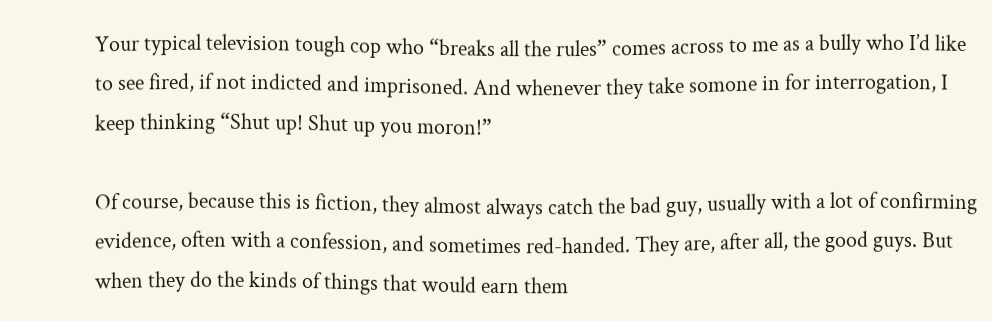Your typical television tough cop who “breaks all the rules” comes across to me as a bully who I’d like to see fired, if not indicted and imprisoned. And whenever they take somone in for interrogation, I keep thinking “Shut up! Shut up you moron!”

Of course, because this is fiction, they almost always catch the bad guy, usually with a lot of confirming evidence, often with a confession, and sometimes red-handed. They are, after all, the good guys. But when they do the kinds of things that would earn them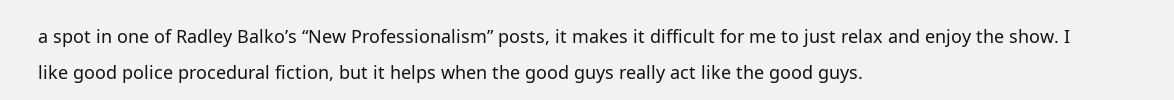a spot in one of Radley Balko’s “New Professionalism” posts, it makes it difficult for me to just relax and enjoy the show. I like good police procedural fiction, but it helps when the good guys really act like the good guys.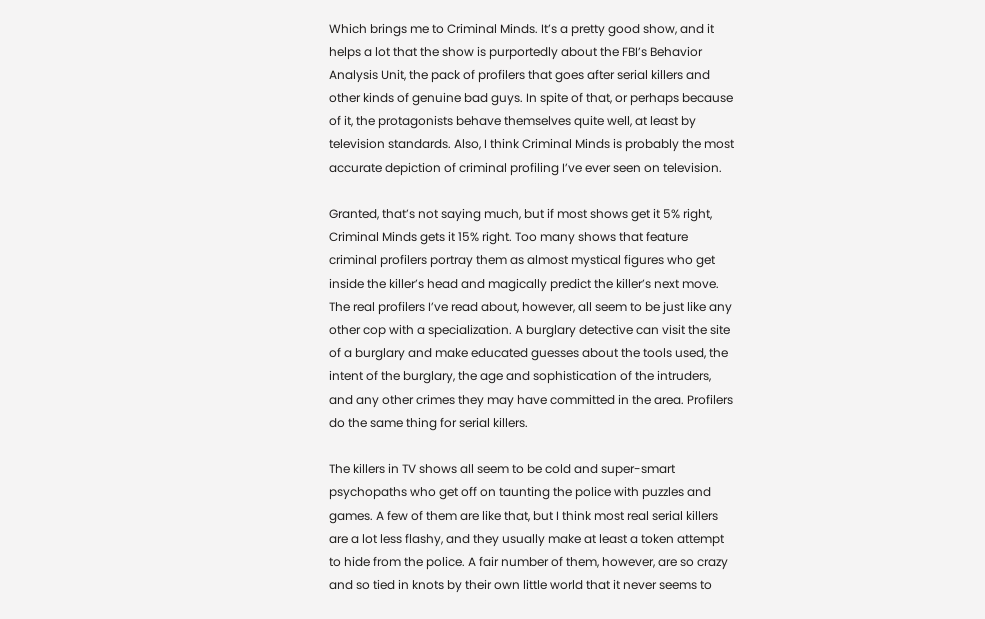Which brings me to Criminal Minds. It’s a pretty good show, and it helps a lot that the show is purportedly about the FBI’s Behavior Analysis Unit, the pack of profilers that goes after serial killers and other kinds of genuine bad guys. In spite of that, or perhaps because of it, the protagonists behave themselves quite well, at least by television standards. Also, I think Criminal Minds is probably the most accurate depiction of criminal profiling I’ve ever seen on television.

Granted, that’s not saying much, but if most shows get it 5% right, Criminal Minds gets it 15% right. Too many shows that feature criminal profilers portray them as almost mystical figures who get inside the killer’s head and magically predict the killer’s next move. The real profilers I’ve read about, however, all seem to be just like any other cop with a specialization. A burglary detective can visit the site of a burglary and make educated guesses about the tools used, the intent of the burglary, the age and sophistication of the intruders, and any other crimes they may have committed in the area. Profilers do the same thing for serial killers.

The killers in TV shows all seem to be cold and super-smart psychopaths who get off on taunting the police with puzzles and games. A few of them are like that, but I think most real serial killers are a lot less flashy, and they usually make at least a token attempt to hide from the police. A fair number of them, however, are so crazy and so tied in knots by their own little world that it never seems to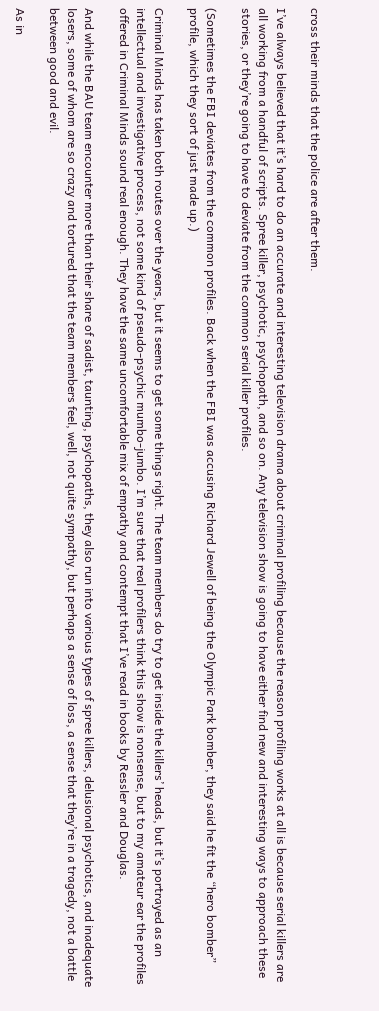cross their minds that the police are after them.

I’ve always believed that it’s hard to do an accurate and interesting television drama about criminal profiling because the reason profiling works at all is because serial killers are all working from a handful of scripts. Spree killer, psychotic, psychopath, and so on. Any television show is going to have either find new and interesting ways to approach these stories, or they’re going to have to deviate from the common serial killer profiles.

(Sometimes the FBI deviates from the common profiles. Back when the FBI was accusing Richard Jewell of being the Olympic Park bomber, they said he fit the “hero bomber” profile, which they sort of just made up.)

Criminal Minds has taken both routes over the years, but it seems to get some things right. The team members do try to get inside the killers’ heads, but it’s portrayed as an intellectual and investigative process, not some kind of pseudo-psychic mumbo-jumbo. I’m sure that real profilers think this show is nonsense, but to my amateur ear the profiles offered in Criminal Minds sound real enough. They have the same uncomfortable mix of empathy and contempt that I’ve read in books by Ressler and Douglas.

And while the BAU team encounter more than their share of sadist, taunting, psychopaths, they also run into various types of spree killers, delusional psychotics, and inadequate losers, some of whom are so crazy and tortured that the team members feel, well, not quite sympathy, but perhaps a sense of loss, a sense that they’re in a tragedy, not a battle between good and evil.

As in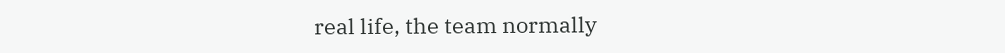real life, the team normally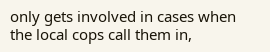only gets involved in cases when the local cops call them in,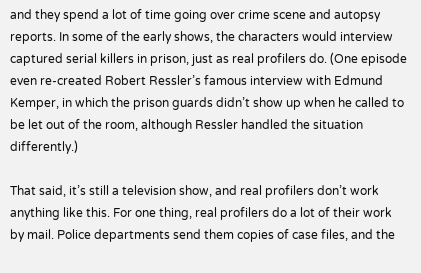and they spend a lot of time going over crime scene and autopsy reports. In some of the early shows, the characters would interview captured serial killers in prison, just as real profilers do. (One episode even re-created Robert Ressler’s famous interview with Edmund Kemper, in which the prison guards didn’t show up when he called to be let out of the room, although Ressler handled the situation differently.)

That said, it’s still a television show, and real profilers don’t work anything like this. For one thing, real profilers do a lot of their work by mail. Police departments send them copies of case files, and the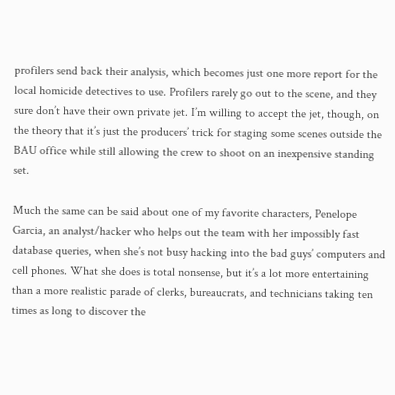profilers send back their analysis, which becomes just one more report for the local homicide detectives to use. Profilers rarely go out to the scene, and they sure don’t have their own private jet. I’m willing to accept the jet, though, on the theory that it’s just the producers’ trick for staging some scenes outside the BAU office while still allowing the crew to shoot on an inexpensive standing set.

Much the same can be said about one of my favorite characters, Penelope Garcia, an analyst/hacker who helps out the team with her impossibly fast database queries, when she’s not busy hacking into the bad guys’ computers and cell phones. What she does is total nonsense, but it’s a lot more entertaining than a more realistic parade of clerks, bureaucrats, and technicians taking ten times as long to discover the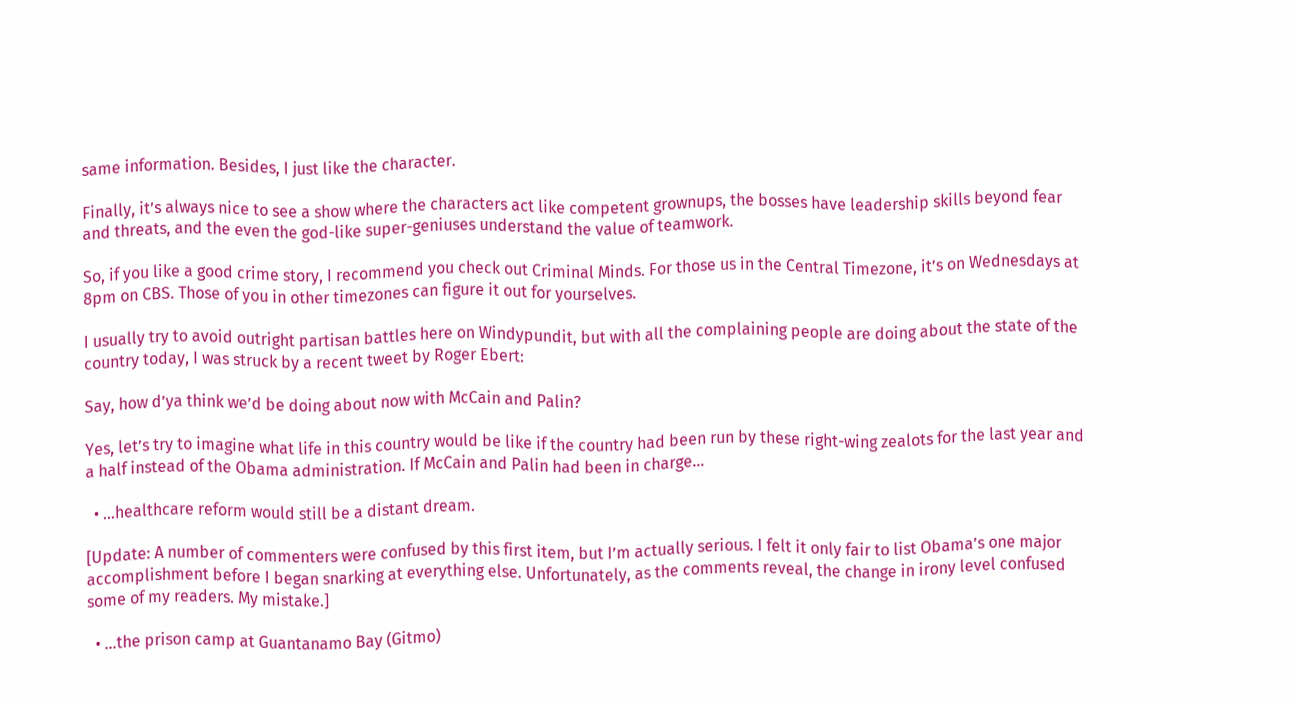same information. Besides, I just like the character.

Finally, it’s always nice to see a show where the characters act like competent grownups, the bosses have leadership skills beyond fear and threats, and the even the god-like super-geniuses understand the value of teamwork.

So, if you like a good crime story, I recommend you check out Criminal Minds. For those us in the Central Timezone, it’s on Wednesdays at 8pm on CBS. Those of you in other timezones can figure it out for yourselves.

I usually try to avoid outright partisan battles here on Windypundit, but with all the complaining people are doing about the state of the country today, I was struck by a recent tweet by Roger Ebert:

Say, how d’ya think we’d be doing about now with McCain and Palin?

Yes, let’s try to imagine what life in this country would be like if the country had been run by these right-wing zealots for the last year and a half instead of the Obama administration. If McCain and Palin had been in charge…

  • …healthcare reform would still be a distant dream.

[Update: A number of commenters were confused by this first item, but I’m actually serious. I felt it only fair to list Obama’s one major accomplishment before I began snarking at everything else. Unfortunately, as the comments reveal, the change in irony level confused some of my readers. My mistake.]

  • …the prison camp at Guantanamo Bay (Gitmo)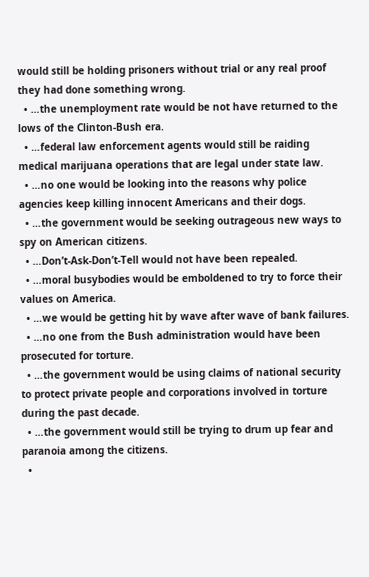would still be holding prisoners without trial or any real proof they had done something wrong.
  • …the unemployment rate would be not have returned to the lows of the Clinton-Bush era.
  • …federal law enforcement agents would still be raiding medical marijuana operations that are legal under state law.
  • …no one would be looking into the reasons why police agencies keep killing innocent Americans and their dogs.
  • …the government would be seeking outrageous new ways to spy on American citizens.
  • …Don’t-Ask-Don’t-Tell would not have been repealed.
  • …moral busybodies would be emboldened to try to force their values on America.
  • …we would be getting hit by wave after wave of bank failures.
  • …no one from the Bush administration would have been prosecuted for torture.
  • …the government would be using claims of national security to protect private people and corporations involved in torture during the past decade.
  • …the government would still be trying to drum up fear and paranoia among the citizens.
  •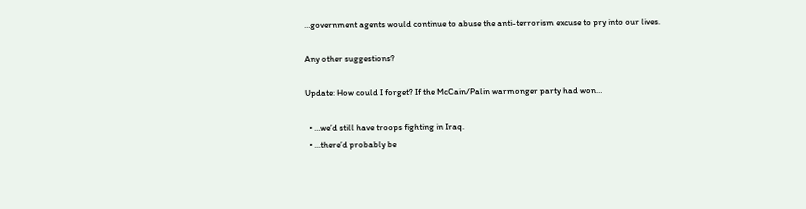…government agents would continue to abuse the anti-terrorism excuse to pry into our lives.

Any other suggestions?

Update: How could I forget? If the McCain/Palin warmonger party had won…

  • …we’d still have troops fighting in Iraq.
  • …there’d probably be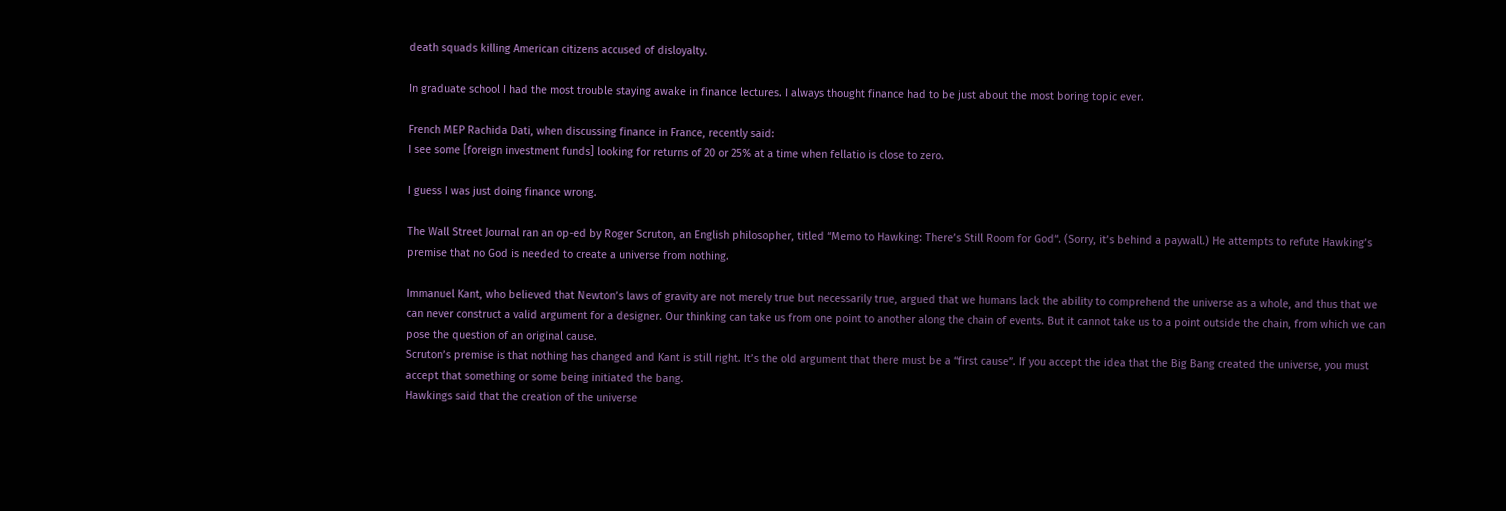death squads killing American citizens accused of disloyalty.

In graduate school I had the most trouble staying awake in finance lectures. I always thought finance had to be just about the most boring topic ever.

French MEP Rachida Dati, when discussing finance in France, recently said:
I see some [foreign investment funds] looking for returns of 20 or 25% at a time when fellatio is close to zero.

I guess I was just doing finance wrong.

The Wall Street Journal ran an op-ed by Roger Scruton, an English philosopher, titled “Memo to Hawking: There’s Still Room for God“. (Sorry, it’s behind a paywall.) He attempts to refute Hawking’s premise that no God is needed to create a universe from nothing.

Immanuel Kant, who believed that Newton’s laws of gravity are not merely true but necessarily true, argued that we humans lack the ability to comprehend the universe as a whole, and thus that we can never construct a valid argument for a designer. Our thinking can take us from one point to another along the chain of events. But it cannot take us to a point outside the chain, from which we can pose the question of an original cause.
Scruton’s premise is that nothing has changed and Kant is still right. It’s the old argument that there must be a “first cause”. If you accept the idea that the Big Bang created the universe, you must accept that something or some being initiated the bang.
Hawkings said that the creation of the universe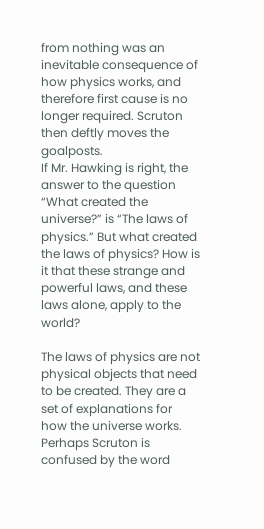from nothing was an inevitable consequence of how physics works, and therefore first cause is no longer required. Scruton then deftly moves the goalposts.
If Mr. Hawking is right, the answer to the question “What created the universe?” is “The laws of physics.” But what created the laws of physics? How is it that these strange and powerful laws, and these laws alone, apply to the world?

The laws of physics are not physical objects that need to be created. They are a set of explanations for how the universe works. Perhaps Scruton is confused by the word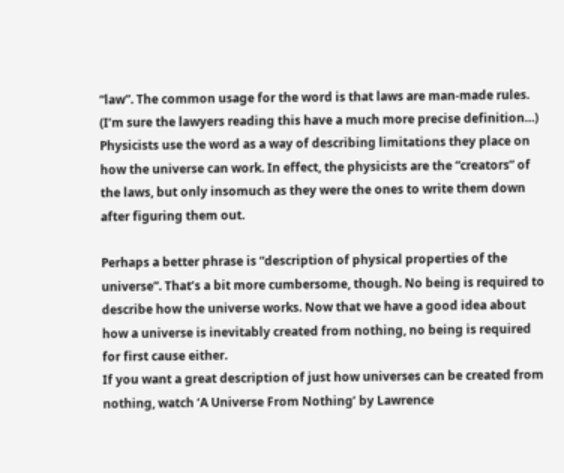“law”. The common usage for the word is that laws are man-made rules. (I’m sure the lawyers reading this have a much more precise definition…) Physicists use the word as a way of describing limitations they place on how the universe can work. In effect, the physicists are the “creators” of the laws, but only insomuch as they were the ones to write them down after figuring them out.

Perhaps a better phrase is “description of physical properties of the universe”. That’s a bit more cumbersome, though. No being is required to describe how the universe works. Now that we have a good idea about how a universe is inevitably created from nothing, no being is required for first cause either.
If you want a great description of just how universes can be created from nothing, watch ‘A Universe From Nothing’ by Lawrence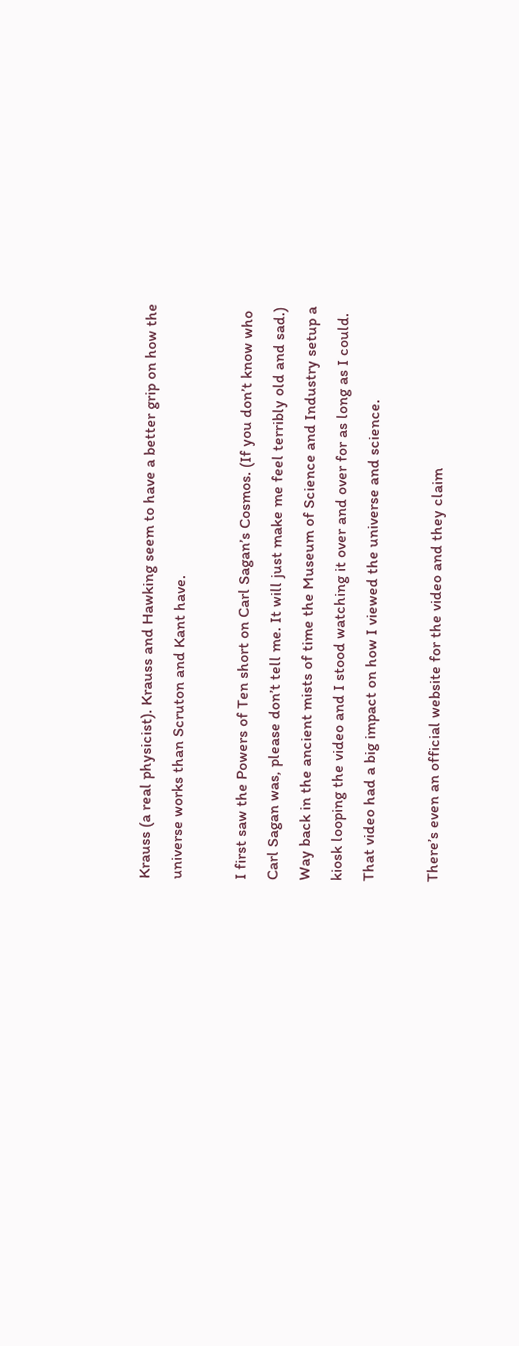Krauss (a real physicist). Krauss and Hawking seem to have a better grip on how the universe works than Scruton and Kant have.

I first saw the Powers of Ten short on Carl Sagan’s Cosmos. (If you don’t know who Carl Sagan was, please don’t tell me. It will just make me feel terribly old and sad.) Way back in the ancient mists of time the Museum of Science and Industry setup a kiosk looping the video and I stood watching it over and over for as long as I could. That video had a big impact on how I viewed the universe and science.

There’s even an official website for the video and they claim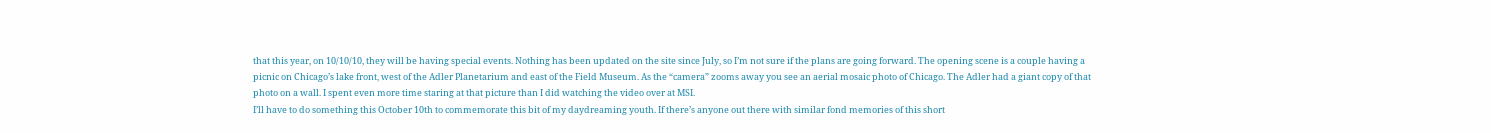that this year, on 10/10/10, they will be having special events. Nothing has been updated on the site since July, so I’m not sure if the plans are going forward. The opening scene is a couple having a picnic on Chicago’s lake front, west of the Adler Planetarium and east of the Field Museum. As the “camera” zooms away you see an aerial mosaic photo of Chicago. The Adler had a giant copy of that photo on a wall. I spent even more time staring at that picture than I did watching the video over at MSI.
I’ll have to do something this October 10th to commemorate this bit of my daydreaming youth. If there’s anyone out there with similar fond memories of this short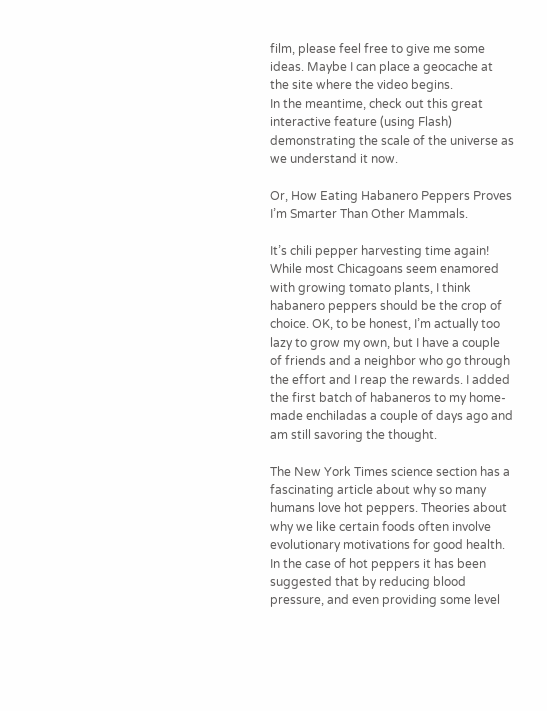film, please feel free to give me some ideas. Maybe I can place a geocache at the site where the video begins.
In the meantime, check out this great interactive feature (using Flash) demonstrating the scale of the universe as we understand it now.

Or, How Eating Habanero Peppers Proves I’m Smarter Than Other Mammals.

It’s chili pepper harvesting time again! While most Chicagoans seem enamored with growing tomato plants, I think habanero peppers should be the crop of choice. OK, to be honest, I’m actually too lazy to grow my own, but I have a couple of friends and a neighbor who go through the effort and I reap the rewards. I added the first batch of habaneros to my home-made enchiladas a couple of days ago and am still savoring the thought.

The New York Times science section has a fascinating article about why so many humans love hot peppers. Theories about why we like certain foods often involve evolutionary motivations for good health. In the case of hot peppers it has been suggested that by reducing blood pressure, and even providing some level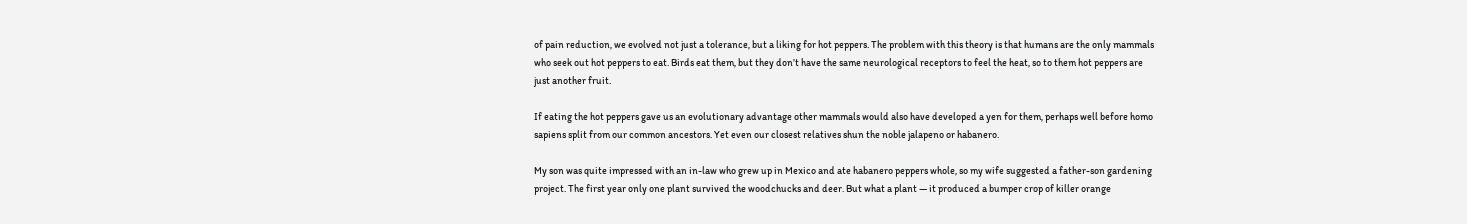of pain reduction, we evolved not just a tolerance, but a liking for hot peppers. The problem with this theory is that humans are the only mammals who seek out hot peppers to eat. Birds eat them, but they don’t have the same neurological receptors to feel the heat, so to them hot peppers are just another fruit.

If eating the hot peppers gave us an evolutionary advantage other mammals would also have developed a yen for them, perhaps well before homo sapiens split from our common ancestors. Yet even our closest relatives shun the noble jalapeno or habanero.

My son was quite impressed with an in-law who grew up in Mexico and ate habanero peppers whole, so my wife suggested a father-son gardening project. The first year only one plant survived the woodchucks and deer. But what a plant — it produced a bumper crop of killer orange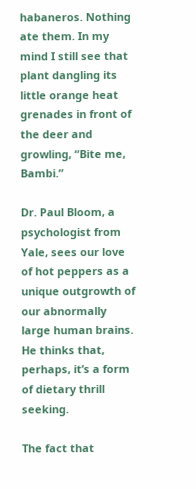habaneros. Nothing ate them. In my mind I still see that plant dangling its little orange heat grenades in front of the deer and growling, “Bite me, Bambi.”

Dr. Paul Bloom, a psychologist from Yale, sees our love of hot peppers as a unique outgrowth of our abnormally large human brains. He thinks that, perhaps, it’s a form of dietary thrill seeking.

The fact that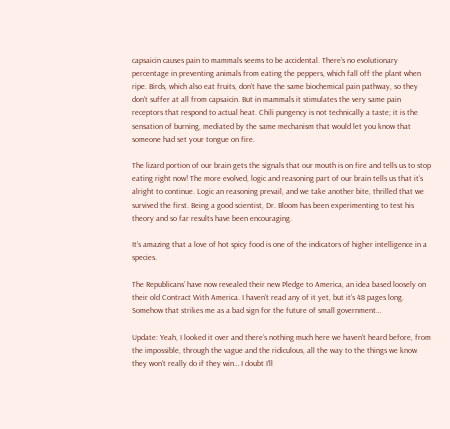capsaicin causes pain to mammals seems to be accidental. There’s no evolutionary percentage in preventing animals from eating the peppers, which fall off the plant when ripe. Birds, which also eat fruits, don’t have the same biochemical pain pathway, so they don’t suffer at all from capsaicin. But in mammals it stimulates the very same pain receptors that respond to actual heat. Chili pungency is not technically a taste; it is the sensation of burning, mediated by the same mechanism that would let you know that someone had set your tongue on fire.

The lizard portion of our brain gets the signals that our mouth is on fire and tells us to stop eating right now! The more evolved, logic and reasoning part of our brain tells us that it’s alright to continue. Logic an reasoning prevail, and we take another bite, thrilled that we survived the first. Being a good scientist, Dr. Bloom has been experimenting to test his theory and so far results have been encouraging.

It’s amazing that a love of hot spicy food is one of the indicators of higher intelligence in a species.

The Republicans’ have now revealed their new Pledge to America, an idea based loosely on their old Contract With America. I haven’t read any of it yet, but it’s 48 pages long. Somehow that strikes me as a bad sign for the future of small government…

Update: Yeah, I looked it over and there’s nothing much here we haven’t heard before, from the impossible, through the vague and the ridiculous, all the way to the things we know they won’t really do if they win… I doubt I’ll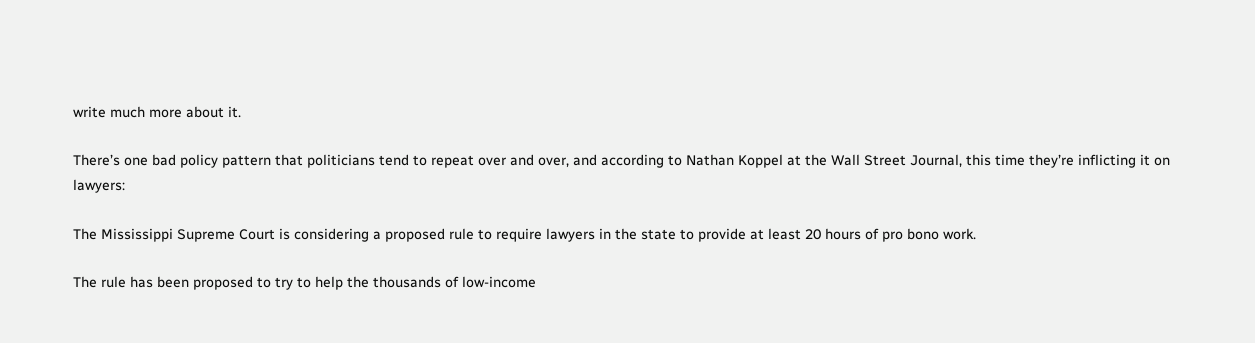write much more about it.

There’s one bad policy pattern that politicians tend to repeat over and over, and according to Nathan Koppel at the Wall Street Journal, this time they’re inflicting it on lawyers:

The Mississippi Supreme Court is considering a proposed rule to require lawyers in the state to provide at least 20 hours of pro bono work.

The rule has been proposed to try to help the thousands of low-income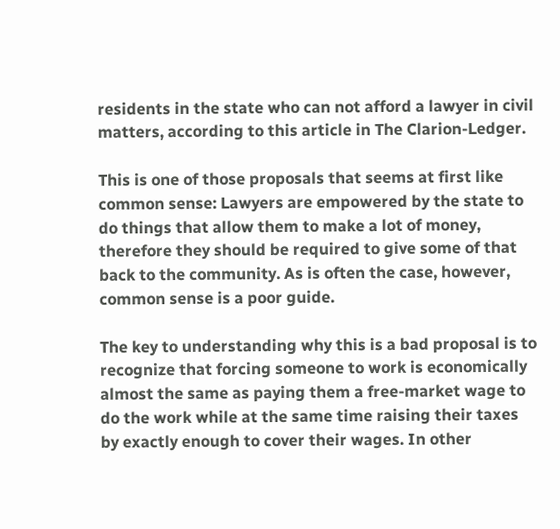residents in the state who can not afford a lawyer in civil matters, according to this article in The Clarion-Ledger.

This is one of those proposals that seems at first like common sense: Lawyers are empowered by the state to do things that allow them to make a lot of money, therefore they should be required to give some of that back to the community. As is often the case, however, common sense is a poor guide.

The key to understanding why this is a bad proposal is to recognize that forcing someone to work is economically almost the same as paying them a free-market wage to do the work while at the same time raising their taxes by exactly enough to cover their wages. In other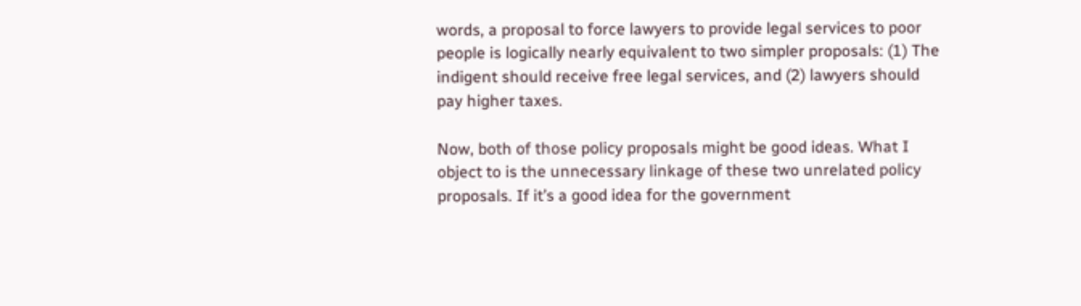words, a proposal to force lawyers to provide legal services to poor people is logically nearly equivalent to two simpler proposals: (1) The indigent should receive free legal services, and (2) lawyers should pay higher taxes.

Now, both of those policy proposals might be good ideas. What I object to is the unnecessary linkage of these two unrelated policy proposals. If it’s a good idea for the government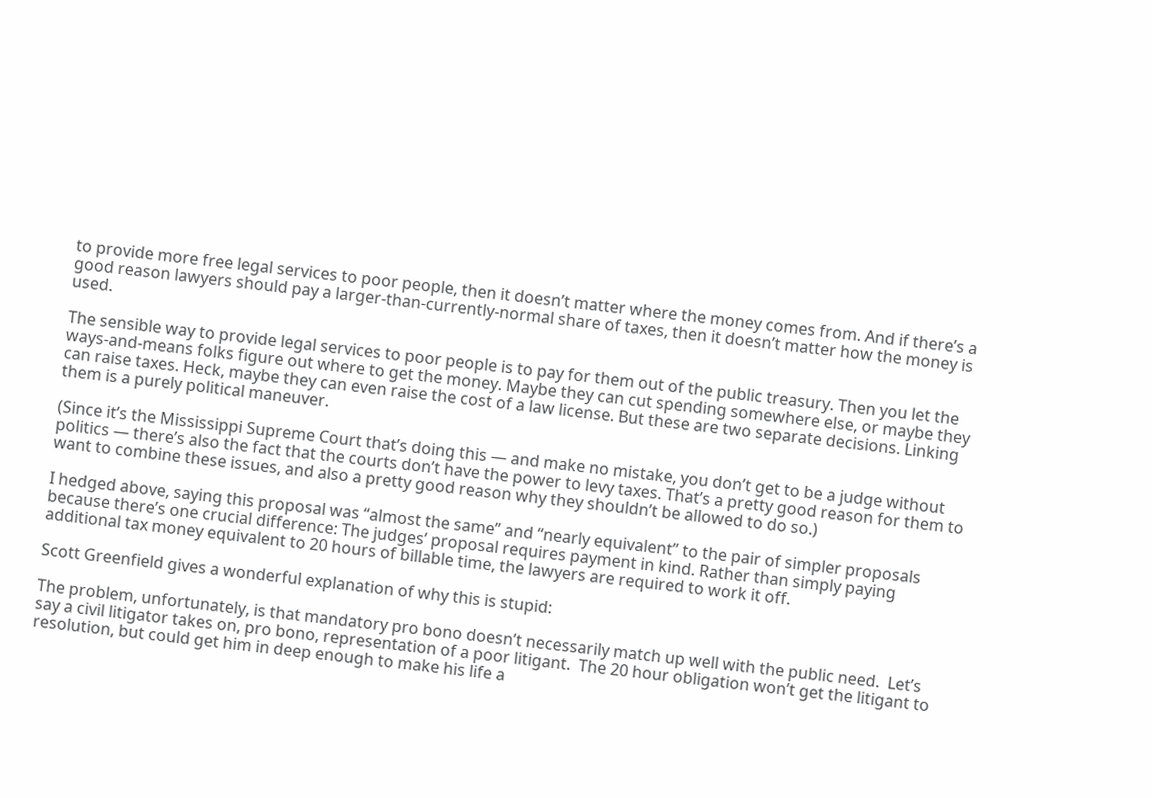to provide more free legal services to poor people, then it doesn’t matter where the money comes from. And if there’s a good reason lawyers should pay a larger-than-currently-normal share of taxes, then it doesn’t matter how the money is used.

The sensible way to provide legal services to poor people is to pay for them out of the public treasury. Then you let the ways-and-means folks figure out where to get the money. Maybe they can cut spending somewhere else, or maybe they can raise taxes. Heck, maybe they can even raise the cost of a law license. But these are two separate decisions. Linking them is a purely political maneuver.

(Since it’s the Mississippi Supreme Court that’s doing this — and make no mistake, you don’t get to be a judge without politics — there’s also the fact that the courts don’t have the power to levy taxes. That’s a pretty good reason for them to want to combine these issues, and also a pretty good reason why they shouldn’t be allowed to do so.)

I hedged above, saying this proposal was “almost the same” and “nearly equivalent” to the pair of simpler proposals because there’s one crucial difference: The judges’ proposal requires payment in kind. Rather than simply paying additional tax money equivalent to 20 hours of billable time, the lawyers are required to work it off.

Scott Greenfield gives a wonderful explanation of why this is stupid:

The problem, unfortunately, is that mandatory pro bono doesn’t necessarily match up well with the public need.  Let’s say a civil litigator takes on, pro bono, representation of a poor litigant.  The 20 hour obligation won’t get the litigant to resolution, but could get him in deep enough to make his life a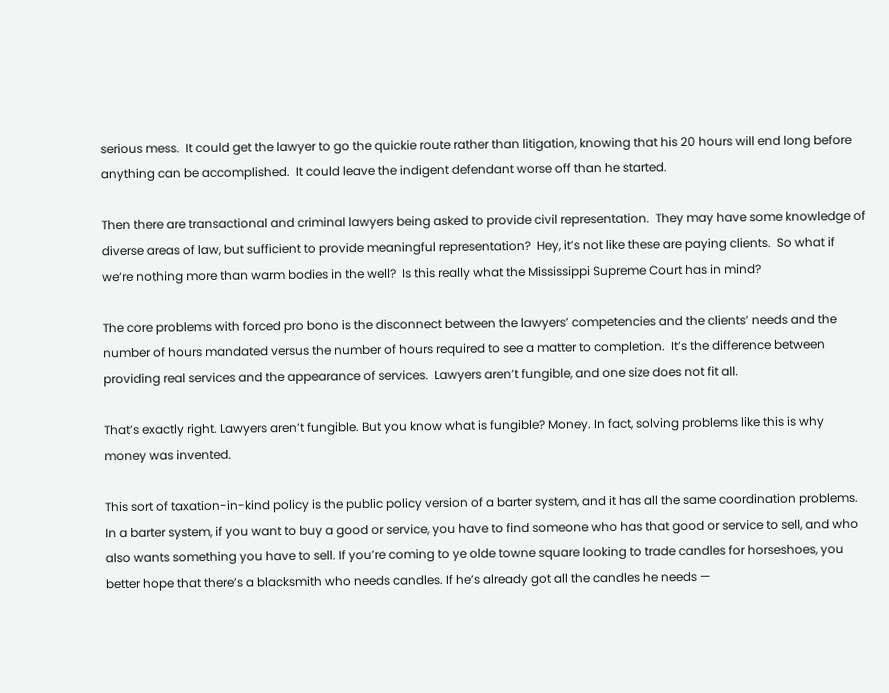serious mess.  It could get the lawyer to go the quickie route rather than litigation, knowing that his 20 hours will end long before anything can be accomplished.  It could leave the indigent defendant worse off than he started.

Then there are transactional and criminal lawyers being asked to provide civil representation.  They may have some knowledge of diverse areas of law, but sufficient to provide meaningful representation?  Hey, it’s not like these are paying clients.  So what if we’re nothing more than warm bodies in the well?  Is this really what the Mississippi Supreme Court has in mind?

The core problems with forced pro bono is the disconnect between the lawyers’ competencies and the clients’ needs and the number of hours mandated versus the number of hours required to see a matter to completion.  It’s the difference between providing real services and the appearance of services.  Lawyers aren’t fungible, and one size does not fit all.

That’s exactly right. Lawyers aren’t fungible. But you know what is fungible? Money. In fact, solving problems like this is why money was invented.

This sort of taxation-in-kind policy is the public policy version of a barter system, and it has all the same coordination problems. In a barter system, if you want to buy a good or service, you have to find someone who has that good or service to sell, and who also wants something you have to sell. If you’re coming to ye olde towne square looking to trade candles for horseshoes, you better hope that there’s a blacksmith who needs candles. If he’s already got all the candles he needs —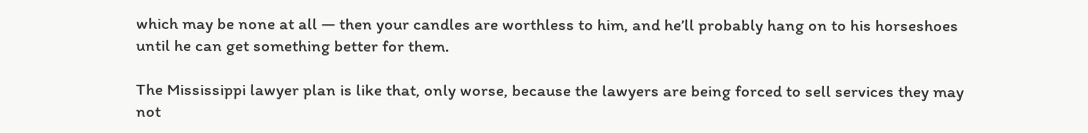which may be none at all — then your candles are worthless to him, and he’ll probably hang on to his horseshoes until he can get something better for them.

The Mississippi lawyer plan is like that, only worse, because the lawyers are being forced to sell services they may not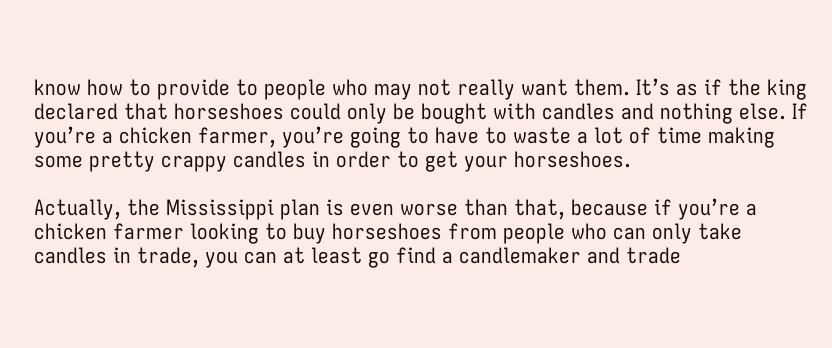know how to provide to people who may not really want them. It’s as if the king declared that horseshoes could only be bought with candles and nothing else. If you’re a chicken farmer, you’re going to have to waste a lot of time making some pretty crappy candles in order to get your horseshoes.

Actually, the Mississippi plan is even worse than that, because if you’re a chicken farmer looking to buy horseshoes from people who can only take candles in trade, you can at least go find a candlemaker and trade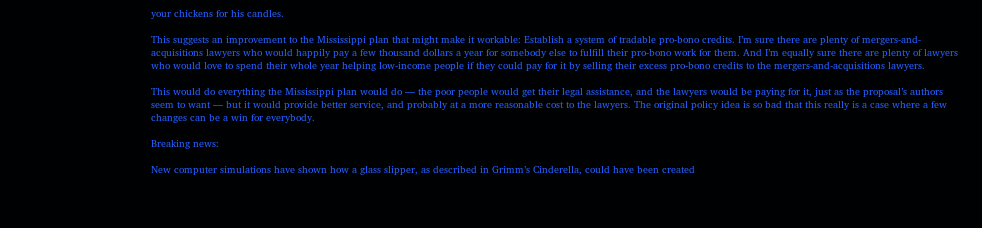your chickens for his candles.

This suggests an improvement to the Mississippi plan that might make it workable: Establish a system of tradable pro-bono credits. I’m sure there are plenty of mergers-and-acquisitions lawyers who would happily pay a few thousand dollars a year for somebody else to fulfill their pro-bono work for them. And I’m equally sure there are plenty of lawyers who would love to spend their whole year helping low-income people if they could pay for it by selling their excess pro-bono credits to the mergers-and-acquisitions lawyers.

This would do everything the Mississippi plan would do — the poor people would get their legal assistance, and the lawyers would be paying for it, just as the proposal’s authors seem to want — but it would provide better service, and probably at a more reasonable cost to the lawyers. The original policy idea is so bad that this really is a case where a few changes can be a win for everybody.

Breaking news:

New computer simulations have shown how a glass slipper, as described in Grimm’s Cinderella, could have been created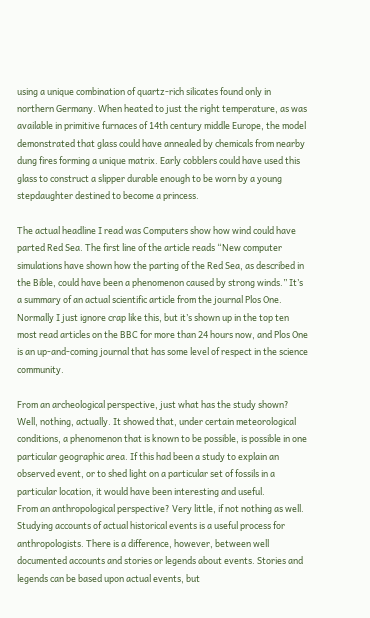using a unique combination of quartz-rich silicates found only in northern Germany. When heated to just the right temperature, as was available in primitive furnaces of 14th century middle Europe, the model demonstrated that glass could have annealed by chemicals from nearby dung fires forming a unique matrix. Early cobblers could have used this glass to construct a slipper durable enough to be worn by a young stepdaughter destined to become a princess.

The actual headline I read was Computers show how wind could have parted Red Sea. The first line of the article reads “New computer simulations have shown how the parting of the Red Sea, as described in the Bible, could have been a phenomenon caused by strong winds.” It’s a summary of an actual scientific article from the journal Plos One. Normally I just ignore crap like this, but it’s shown up in the top ten most read articles on the BBC for more than 24 hours now, and Plos One is an up-and-coming journal that has some level of respect in the science community.

From an archeological perspective, just what has the study shown? Well, nothing, actually. It showed that, under certain meteorological conditions, a phenomenon that is known to be possible, is possible in one particular geographic area. If this had been a study to explain an observed event, or to shed light on a particular set of fossils in a particular location, it would have been interesting and useful.
From an anthropological perspective? Very little, if not nothing as well. Studying accounts of actual historical events is a useful process for anthropologists. There is a difference, however, between well documented accounts and stories or legends about events. Stories and legends can be based upon actual events, but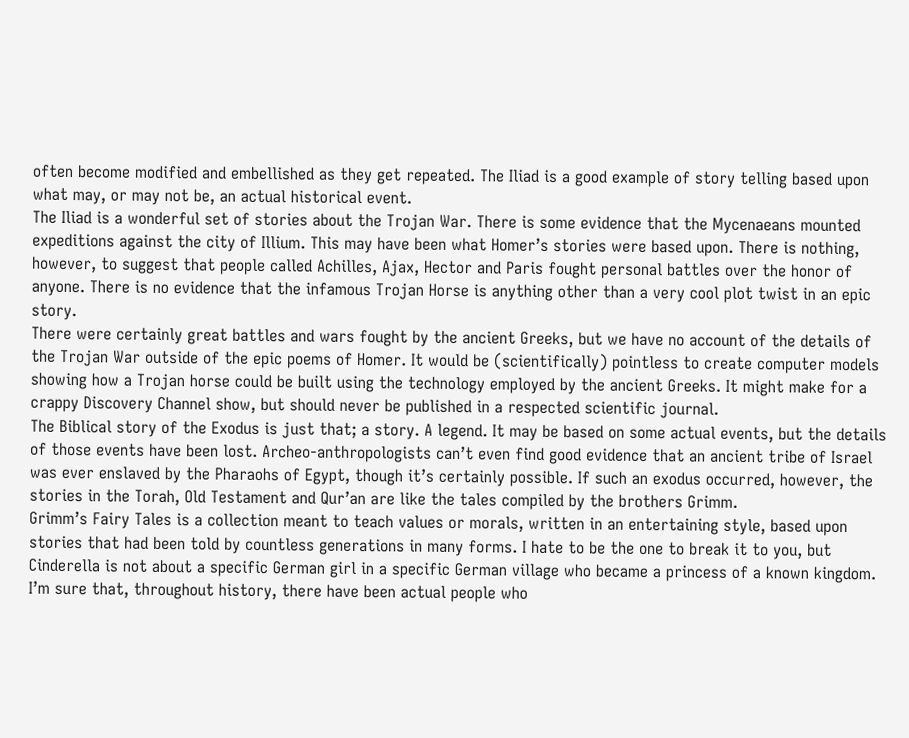often become modified and embellished as they get repeated. The Iliad is a good example of story telling based upon what may, or may not be, an actual historical event.
The Iliad is a wonderful set of stories about the Trojan War. There is some evidence that the Mycenaeans mounted expeditions against the city of Illium. This may have been what Homer’s stories were based upon. There is nothing, however, to suggest that people called Achilles, Ajax, Hector and Paris fought personal battles over the honor of anyone. There is no evidence that the infamous Trojan Horse is anything other than a very cool plot twist in an epic story.
There were certainly great battles and wars fought by the ancient Greeks, but we have no account of the details of the Trojan War outside of the epic poems of Homer. It would be (scientifically) pointless to create computer models showing how a Trojan horse could be built using the technology employed by the ancient Greeks. It might make for a crappy Discovery Channel show, but should never be published in a respected scientific journal.
The Biblical story of the Exodus is just that; a story. A legend. It may be based on some actual events, but the details of those events have been lost. Archeo-anthropologists can’t even find good evidence that an ancient tribe of Israel was ever enslaved by the Pharaohs of Egypt, though it’s certainly possible. If such an exodus occurred, however, the stories in the Torah, Old Testament and Qur’an are like the tales compiled by the brothers Grimm.
Grimm’s Fairy Tales is a collection meant to teach values or morals, written in an entertaining style, based upon stories that had been told by countless generations in many forms. I hate to be the one to break it to you, but Cinderella is not about a specific German girl in a specific German village who became a princess of a known kingdom. I’m sure that, throughout history, there have been actual people who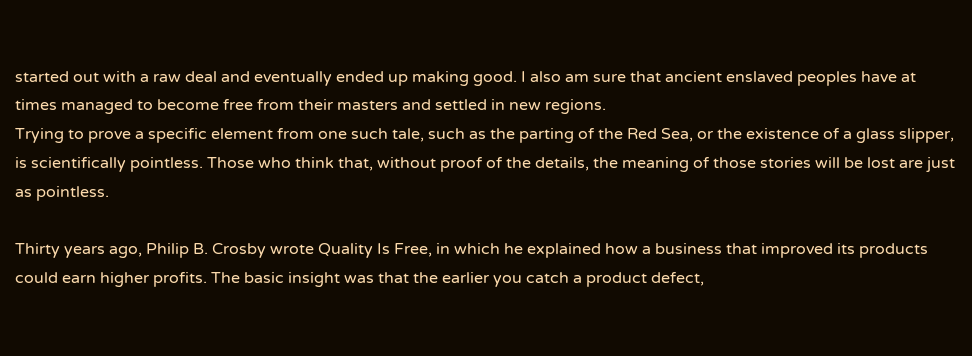started out with a raw deal and eventually ended up making good. I also am sure that ancient enslaved peoples have at times managed to become free from their masters and settled in new regions.
Trying to prove a specific element from one such tale, such as the parting of the Red Sea, or the existence of a glass slipper, is scientifically pointless. Those who think that, without proof of the details, the meaning of those stories will be lost are just as pointless.

Thirty years ago, Philip B. Crosby wrote Quality Is Free, in which he explained how a business that improved its products could earn higher profits. The basic insight was that the earlier you catch a product defect,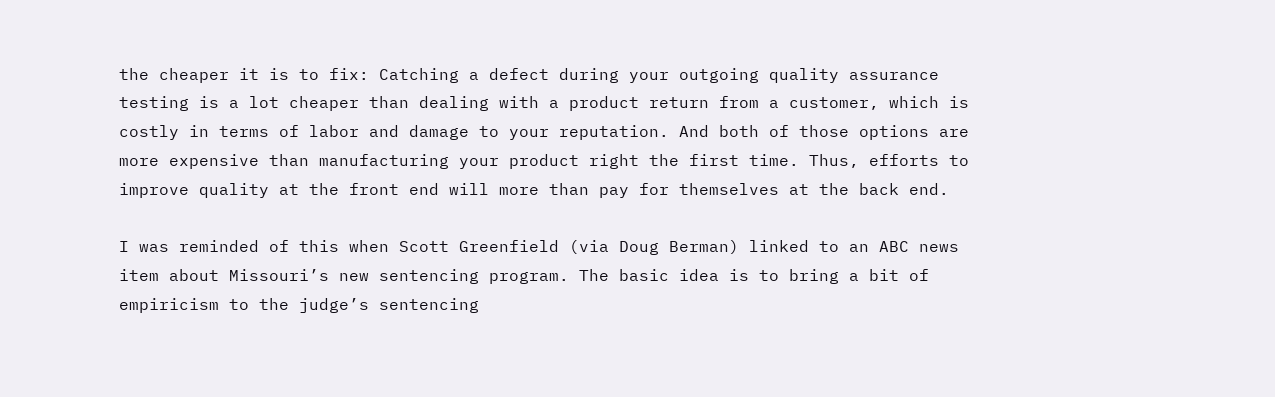the cheaper it is to fix: Catching a defect during your outgoing quality assurance testing is a lot cheaper than dealing with a product return from a customer, which is costly in terms of labor and damage to your reputation. And both of those options are more expensive than manufacturing your product right the first time. Thus, efforts to improve quality at the front end will more than pay for themselves at the back end.

I was reminded of this when Scott Greenfield (via Doug Berman) linked to an ABC news item about Missouri’s new sentencing program. The basic idea is to bring a bit of empiricism to the judge’s sentencing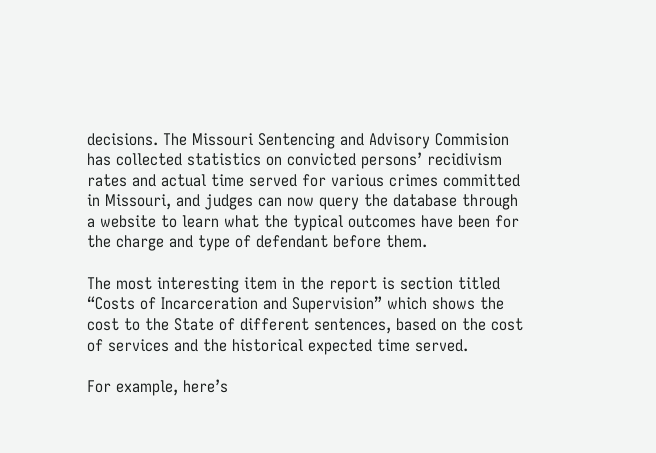decisions. The Missouri Sentencing and Advisory Commision has collected statistics on convicted persons’ recidivism rates and actual time served for various crimes committed in Missouri, and judges can now query the database through a website to learn what the typical outcomes have been for the charge and type of defendant before them.

The most interesting item in the report is section titled “Costs of Incarceration and Supervision” which shows the cost to the State of different sentences, based on the cost of services and the historical expected time served.

For example, here’s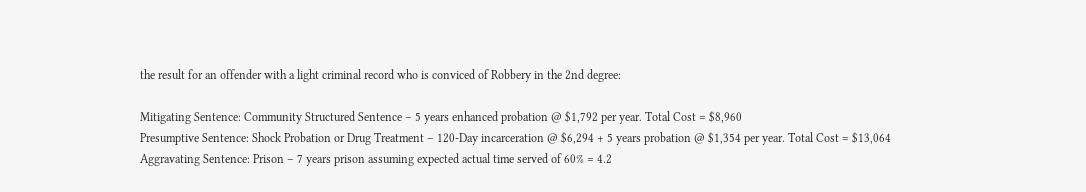the result for an offender with a light criminal record who is conviced of Robbery in the 2nd degree:

Mitigating Sentence: Community Structured Sentence – 5 years enhanced probation @ $1,792 per year. Total Cost = $8,960
Presumptive Sentence: Shock Probation or Drug Treatment – 120-Day incarceration @ $6,294 + 5 years probation @ $1,354 per year. Total Cost = $13,064
Aggravating Sentence: Prison – 7 years prison assuming expected actual time served of 60% = 4.2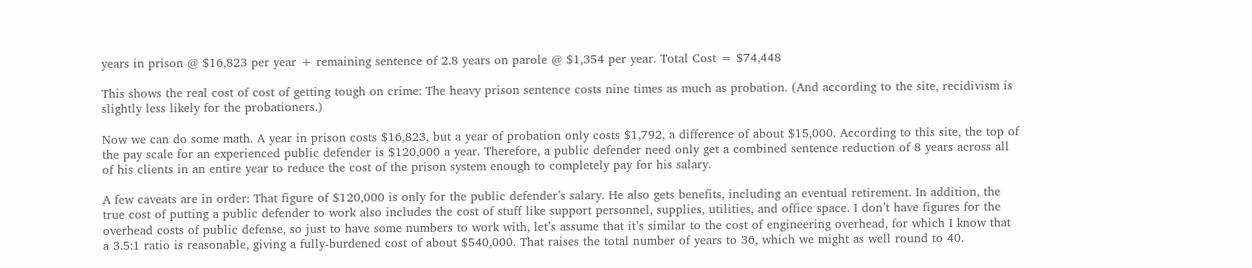years in prison @ $16,823 per year + remaining sentence of 2.8 years on parole @ $1,354 per year. Total Cost = $74,448

This shows the real cost of cost of getting tough on crime: The heavy prison sentence costs nine times as much as probation. (And according to the site, recidivism is slightly less likely for the probationers.)

Now we can do some math. A year in prison costs $16,823, but a year of probation only costs $1,792, a difference of about $15,000. According to this site, the top of the pay scale for an experienced public defender is $120,000 a year. Therefore, a public defender need only get a combined sentence reduction of 8 years across all of his clients in an entire year to reduce the cost of the prison system enough to completely pay for his salary.

A few caveats are in order: That figure of $120,000 is only for the public defender’s salary. He also gets benefits, including an eventual retirement. In addition, the true cost of putting a public defender to work also includes the cost of stuff like support personnel, supplies, utilities, and office space. I don’t have figures for the overhead costs of public defense, so just to have some numbers to work with, let’s assume that it’s similar to the cost of engineering overhead, for which I know that a 3.5:1 ratio is reasonable, giving a fully-burdened cost of about $540,000. That raises the total number of years to 36, which we might as well round to 40.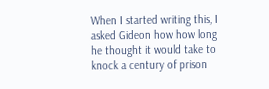When I started writing this, I asked Gideon how how long he thought it would take to knock a century of prison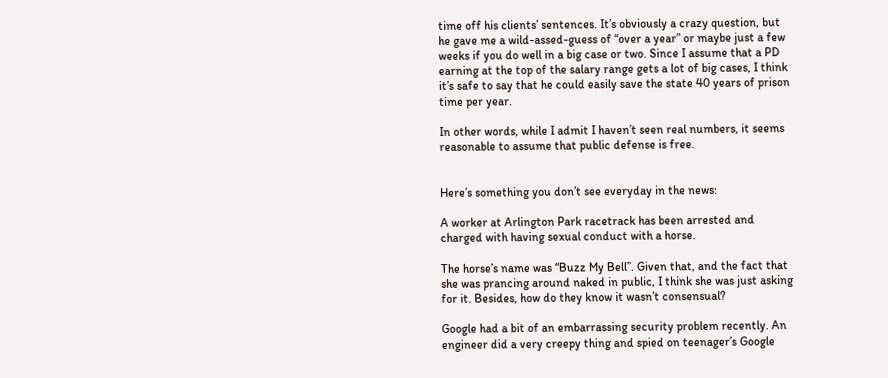time off his clients’ sentences. It’s obviously a crazy question, but he gave me a wild-assed-guess of “over a year” or maybe just a few weeks if you do well in a big case or two. Since I assume that a PD earning at the top of the salary range gets a lot of big cases, I think it’s safe to say that he could easily save the state 40 years of prison time per year.

In other words, while I admit I haven’t seen real numbers, it seems reasonable to assume that public defense is free.


Here’s something you don’t see everyday in the news:

A worker at Arlington Park racetrack has been arrested and charged with having sexual conduct with a horse.

The horse’s name was “Buzz My Bell”. Given that, and the fact that she was prancing around naked in public, I think she was just asking for it. Besides, how do they know it wasn’t consensual?

Google had a bit of an embarrassing security problem recently. An engineer did a very creepy thing and spied on teenager’s Google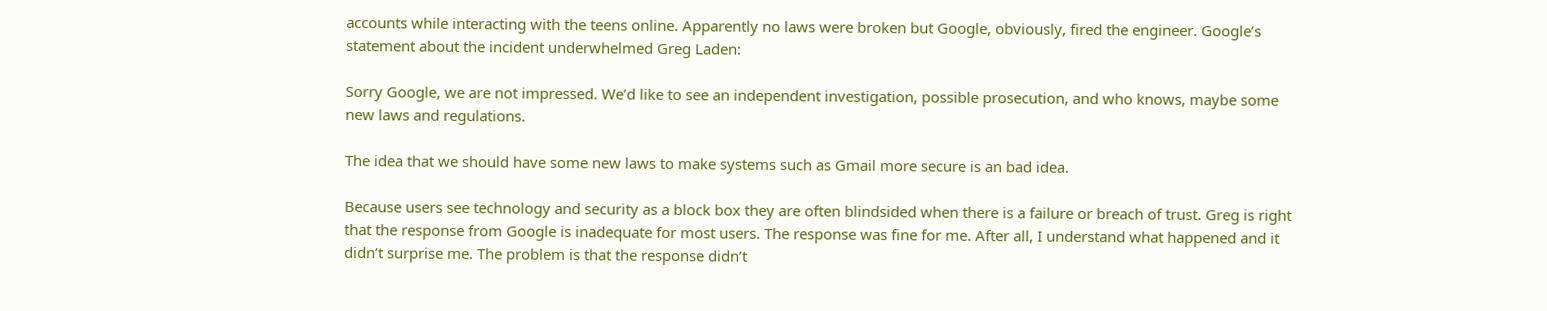accounts while interacting with the teens online. Apparently no laws were broken but Google, obviously, fired the engineer. Google’s statement about the incident underwhelmed Greg Laden:

Sorry Google, we are not impressed. We’d like to see an independent investigation, possible prosecution, and who knows, maybe some new laws and regulations.

The idea that we should have some new laws to make systems such as Gmail more secure is an bad idea.

Because users see technology and security as a block box they are often blindsided when there is a failure or breach of trust. Greg is right that the response from Google is inadequate for most users. The response was fine for me. After all, I understand what happened and it didn’t surprise me. The problem is that the response didn’t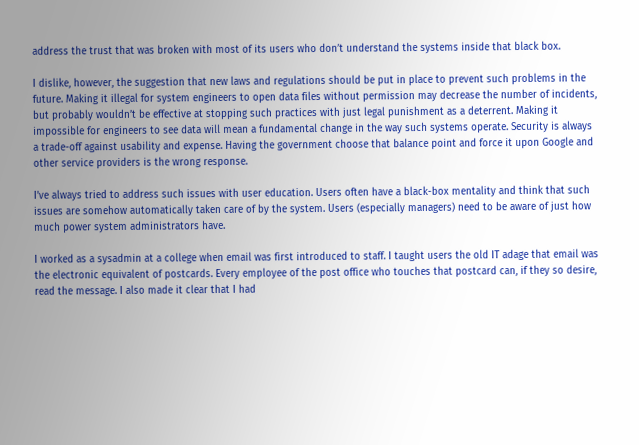address the trust that was broken with most of its users who don’t understand the systems inside that black box.

I dislike, however, the suggestion that new laws and regulations should be put in place to prevent such problems in the future. Making it illegal for system engineers to open data files without permission may decrease the number of incidents, but probably wouldn’t be effective at stopping such practices with just legal punishment as a deterrent. Making it impossible for engineers to see data will mean a fundamental change in the way such systems operate. Security is always a trade-off against usability and expense. Having the government choose that balance point and force it upon Google and other service providers is the wrong response.

I’ve always tried to address such issues with user education. Users often have a black-box mentality and think that such issues are somehow automatically taken care of by the system. Users (especially managers) need to be aware of just how much power system administrators have.

I worked as a sysadmin at a college when email was first introduced to staff. I taught users the old IT adage that email was the electronic equivalent of postcards. Every employee of the post office who touches that postcard can, if they so desire, read the message. I also made it clear that I had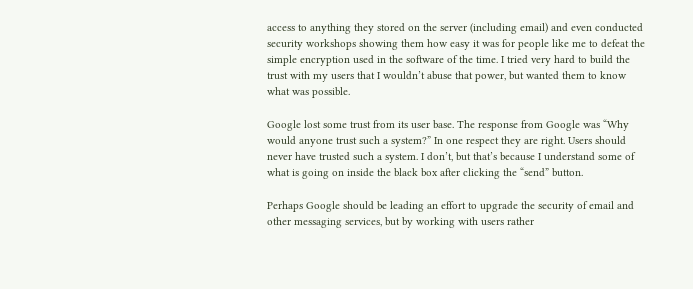access to anything they stored on the server (including email) and even conducted security workshops showing them how easy it was for people like me to defeat the simple encryption used in the software of the time. I tried very hard to build the trust with my users that I wouldn’t abuse that power, but wanted them to know what was possible.

Google lost some trust from its user base. The response from Google was “Why would anyone trust such a system?” In one respect they are right. Users should never have trusted such a system. I don’t, but that’s because I understand some of what is going on inside the black box after clicking the “send” button.

Perhaps Google should be leading an effort to upgrade the security of email and other messaging services, but by working with users rather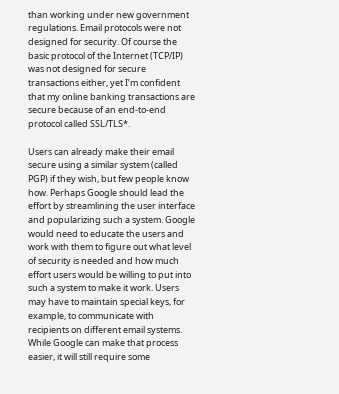than working under new government regulations. Email protocols were not designed for security. Of course the basic protocol of the Internet (TCP/IP) was not designed for secure transactions either, yet I’m confident that my online banking transactions are secure because of an end-to-end protocol called SSL/TLS*.

Users can already make their email secure using a similar system (called PGP) if they wish, but few people know how. Perhaps Google should lead the effort by streamlining the user interface and popularizing such a system. Google would need to educate the users and work with them to figure out what level of security is needed and how much effort users would be willing to put into such a system to make it work. Users may have to maintain special keys, for example, to communicate with recipients on different email systems. While Google can make that process easier, it will still require some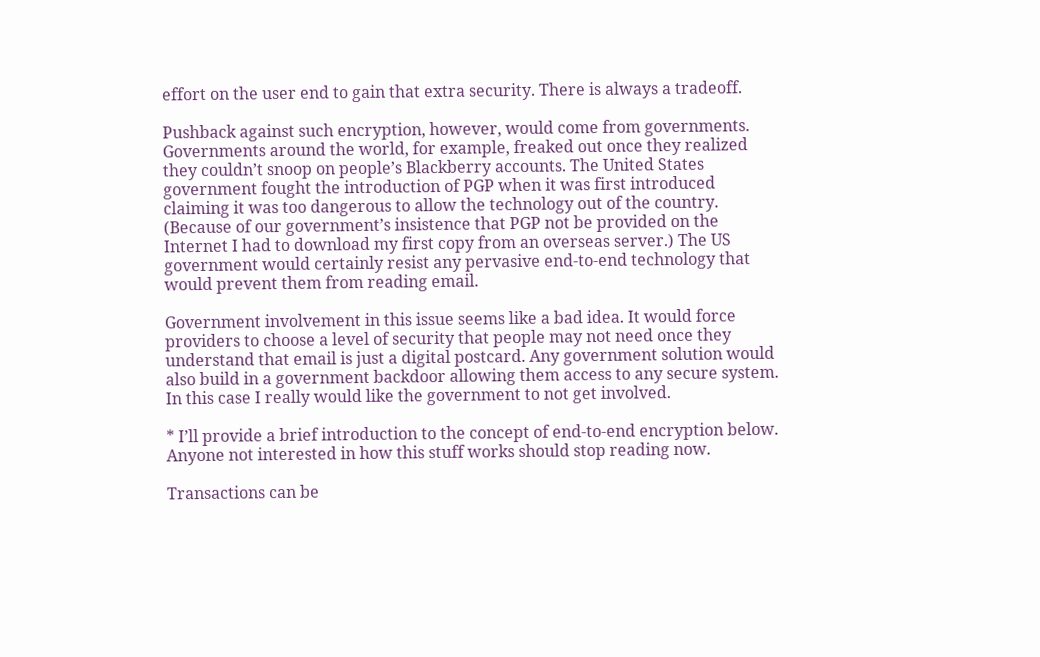effort on the user end to gain that extra security. There is always a tradeoff.

Pushback against such encryption, however, would come from governments. Governments around the world, for example, freaked out once they realized they couldn’t snoop on people’s Blackberry accounts. The United States government fought the introduction of PGP when it was first introduced claiming it was too dangerous to allow the technology out of the country. (Because of our government’s insistence that PGP not be provided on the Internet I had to download my first copy from an overseas server.) The US government would certainly resist any pervasive end-to-end technology that would prevent them from reading email.

Government involvement in this issue seems like a bad idea. It would force providers to choose a level of security that people may not need once they understand that email is just a digital postcard. Any government solution would also build in a government backdoor allowing them access to any secure system. In this case I really would like the government to not get involved.

* I’ll provide a brief introduction to the concept of end-to-end encryption below. Anyone not interested in how this stuff works should stop reading now.

Transactions can be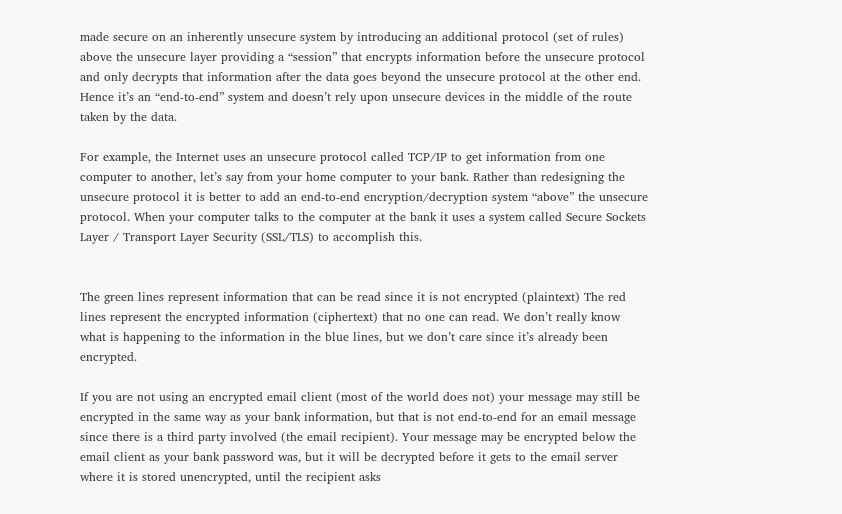made secure on an inherently unsecure system by introducing an additional protocol (set of rules) above the unsecure layer providing a “session” that encrypts information before the unsecure protocol and only decrypts that information after the data goes beyond the unsecure protocol at the other end. Hence it’s an “end-to-end” system and doesn’t rely upon unsecure devices in the middle of the route taken by the data.

For example, the Internet uses an unsecure protocol called TCP/IP to get information from one computer to another, let’s say from your home computer to your bank. Rather than redesigning the unsecure protocol it is better to add an end-to-end encryption/decryption system “above” the unsecure protocol. When your computer talks to the computer at the bank it uses a system called Secure Sockets Layer / Transport Layer Security (SSL/TLS) to accomplish this.


The green lines represent information that can be read since it is not encrypted (plaintext) The red lines represent the encrypted information (ciphertext) that no one can read. We don’t really know what is happening to the information in the blue lines, but we don’t care since it’s already been encrypted.

If you are not using an encrypted email client (most of the world does not) your message may still be encrypted in the same way as your bank information, but that is not end-to-end for an email message since there is a third party involved (the email recipient). Your message may be encrypted below the email client as your bank password was, but it will be decrypted before it gets to the email server where it is stored unencrypted, until the recipient asks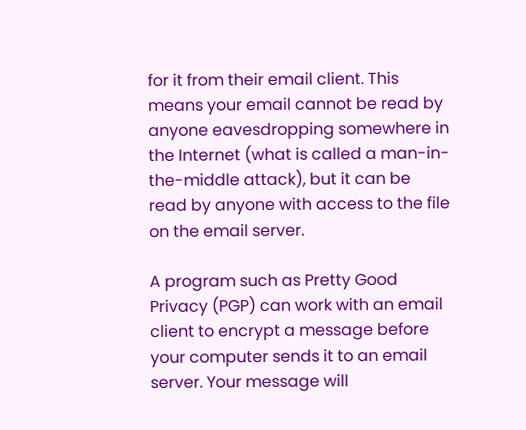for it from their email client. This means your email cannot be read by anyone eavesdropping somewhere in the Internet (what is called a man-in-the-middle attack), but it can be read by anyone with access to the file on the email server.

A program such as Pretty Good Privacy (PGP) can work with an email client to encrypt a message before your computer sends it to an email server. Your message will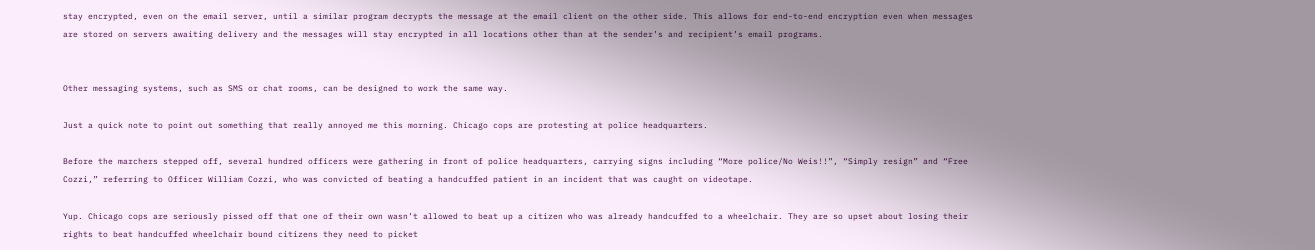stay encrypted, even on the email server, until a similar program decrypts the message at the email client on the other side. This allows for end-to-end encryption even when messages are stored on servers awaiting delivery and the messages will stay encrypted in all locations other than at the sender’s and recipient’s email programs.


Other messaging systems, such as SMS or chat rooms, can be designed to work the same way.

Just a quick note to point out something that really annoyed me this morning. Chicago cops are protesting at police headquarters.

Before the marchers stepped off, several hundred officers were gathering in front of police headquarters, carrying signs including “More police/No Weis!!”, “Simply resign” and “Free Cozzi,” referring to Officer William Cozzi, who was convicted of beating a handcuffed patient in an incident that was caught on videotape.

Yup. Chicago cops are seriously pissed off that one of their own wasn’t allowed to beat up a citizen who was already handcuffed to a wheelchair. They are so upset about losing their rights to beat handcuffed wheelchair bound citizens they need to picket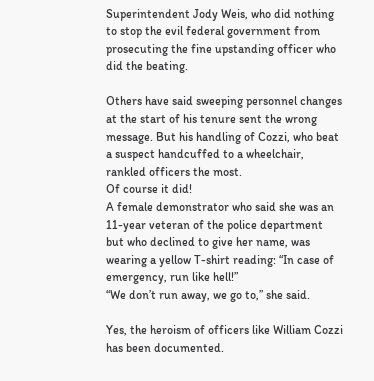Superintendent Jody Weis, who did nothing to stop the evil federal government from prosecuting the fine upstanding officer who did the beating.

Others have said sweeping personnel changes at the start of his tenure sent the wrong message. But his handling of Cozzi, who beat a suspect handcuffed to a wheelchair, rankled officers the most.
Of course it did!
A female demonstrator who said she was an 11-year veteran of the police department but who declined to give her name, was wearing a yellow T-shirt reading: “In case of emergency, run like hell!”
“We don’t run away, we go to,” she said.

Yes, the heroism of officers like William Cozzi has been documented.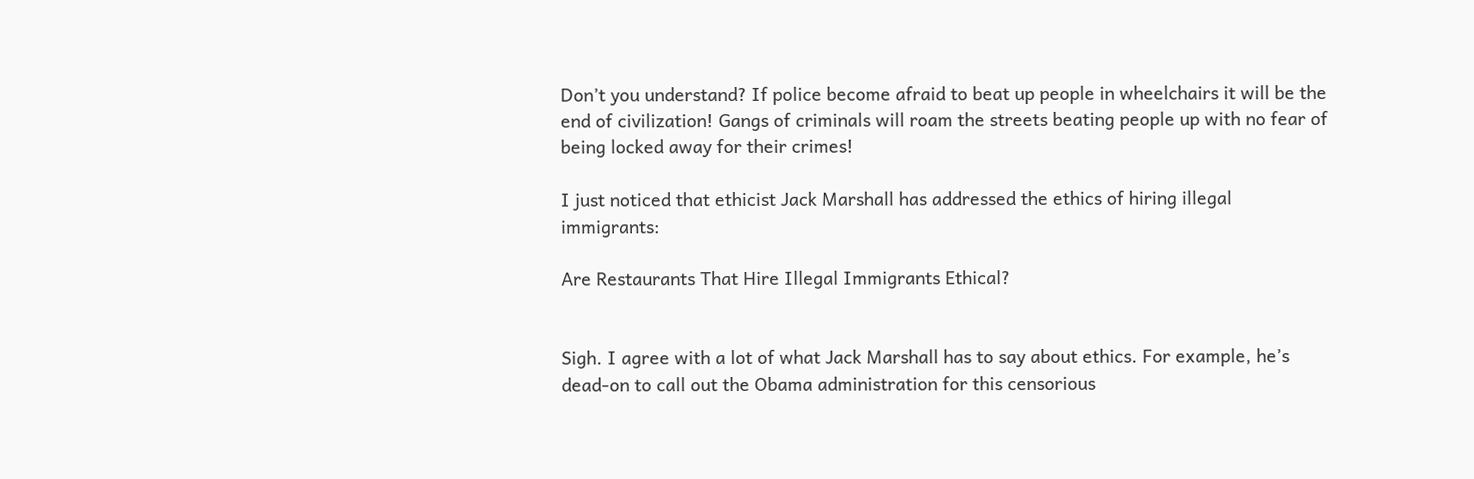Don’t you understand? If police become afraid to beat up people in wheelchairs it will be the end of civilization! Gangs of criminals will roam the streets beating people up with no fear of being locked away for their crimes!

I just noticed that ethicist Jack Marshall has addressed the ethics of hiring illegal immigrants:

Are Restaurants That Hire Illegal Immigrants Ethical?


Sigh. I agree with a lot of what Jack Marshall has to say about ethics. For example, he’s dead-on to call out the Obama administration for this censorious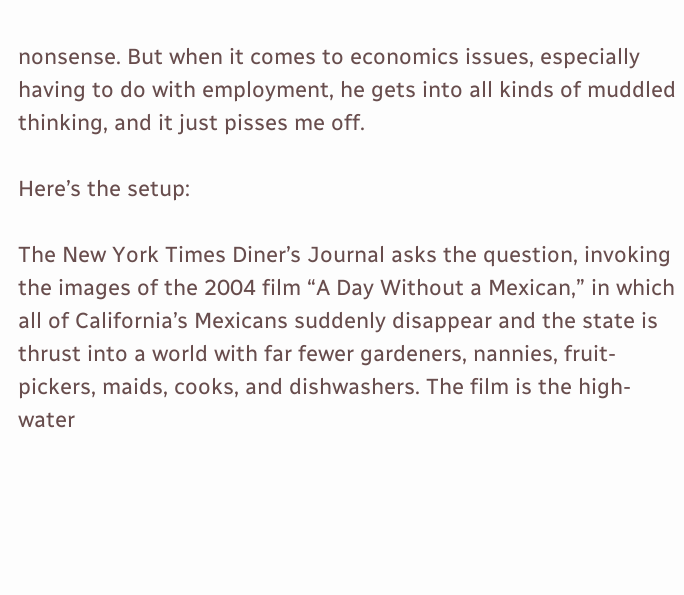nonsense. But when it comes to economics issues, especially having to do with employment, he gets into all kinds of muddled thinking, and it just pisses me off.

Here’s the setup:

The New York Times Diner’s Journal asks the question, invoking the images of the 2004 film “A Day Without a Mexican,” in which all of California’s Mexicans suddenly disappear and the state is thrust into a world with far fewer gardeners, nannies, fruit-pickers, maids, cooks, and dishwashers. The film is the high-water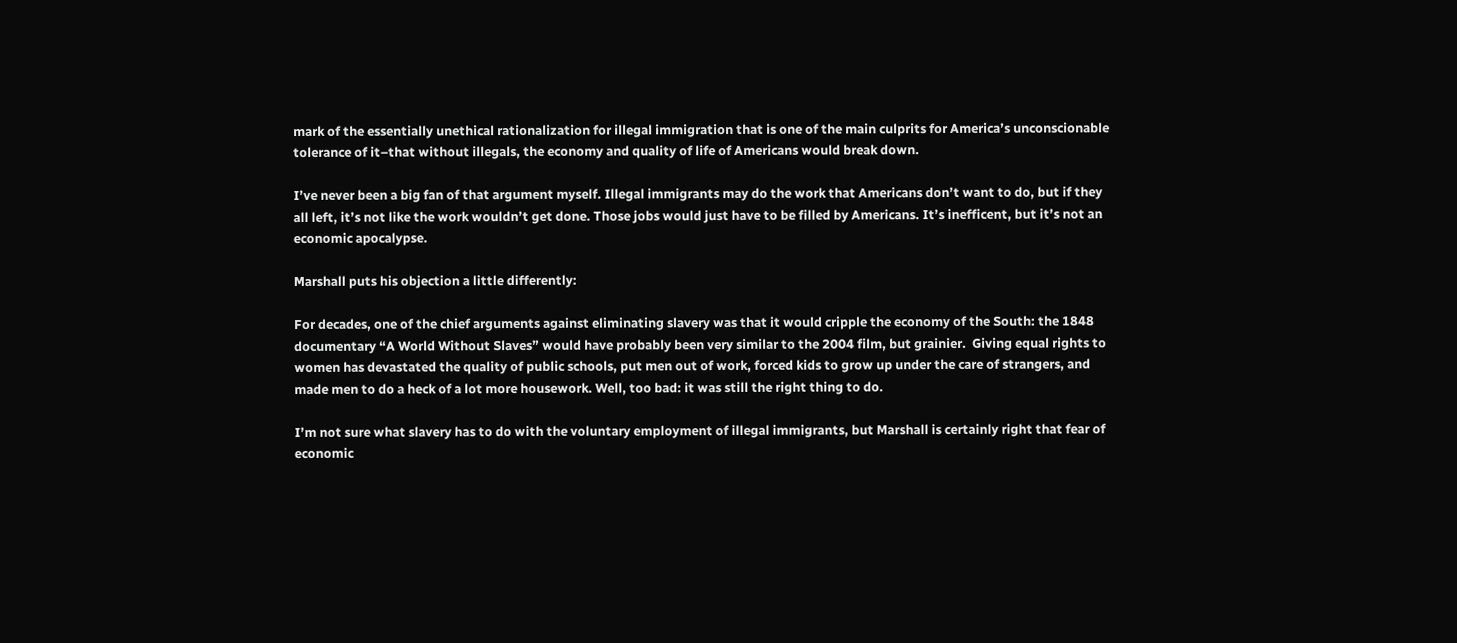mark of the essentially unethical rationalization for illegal immigration that is one of the main culprits for America’s unconscionable tolerance of it–that without illegals, the economy and quality of life of Americans would break down.

I’ve never been a big fan of that argument myself. Illegal immigrants may do the work that Americans don’t want to do, but if they all left, it’s not like the work wouldn’t get done. Those jobs would just have to be filled by Americans. It’s inefficent, but it’s not an economic apocalypse.

Marshall puts his objection a little differently:

For decades, one of the chief arguments against eliminating slavery was that it would cripple the economy of the South: the 1848 documentary “A World Without Slaves” would have probably been very similar to the 2004 film, but grainier.  Giving equal rights to women has devastated the quality of public schools, put men out of work, forced kids to grow up under the care of strangers, and made men to do a heck of a lot more housework. Well, too bad: it was still the right thing to do.

I’m not sure what slavery has to do with the voluntary employment of illegal immigrants, but Marshall is certainly right that fear of economic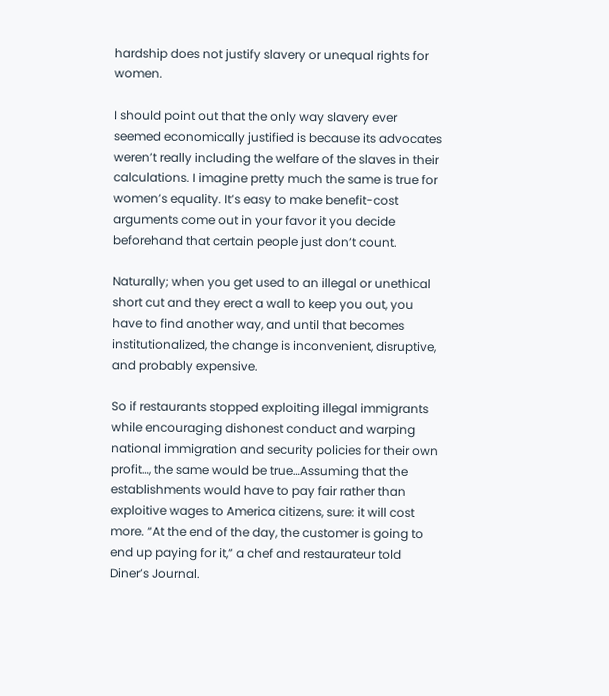hardship does not justify slavery or unequal rights for women.

I should point out that the only way slavery ever seemed economically justified is because its advocates weren’t really including the welfare of the slaves in their calculations. I imagine pretty much the same is true for women’s equality. It’s easy to make benefit-cost arguments come out in your favor it you decide beforehand that certain people just don’t count.

Naturally; when you get used to an illegal or unethical short cut and they erect a wall to keep you out, you have to find another way, and until that becomes institutionalized, the change is inconvenient, disruptive, and probably expensive.

So if restaurants stopped exploiting illegal immigrants while encouraging dishonest conduct and warping national immigration and security policies for their own profit…, the same would be true…Assuming that the establishments would have to pay fair rather than exploitive wages to America citizens, sure: it will cost more. “At the end of the day, the customer is going to end up paying for it,” a chef and restaurateur told Diner’s Journal.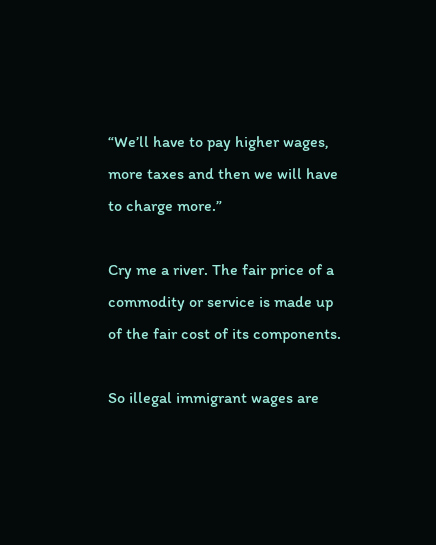“We’ll have to pay higher wages, more taxes and then we will have to charge more.”

Cry me a river. The fair price of a commodity or service is made up of the fair cost of its components.

So illegal immigrant wages are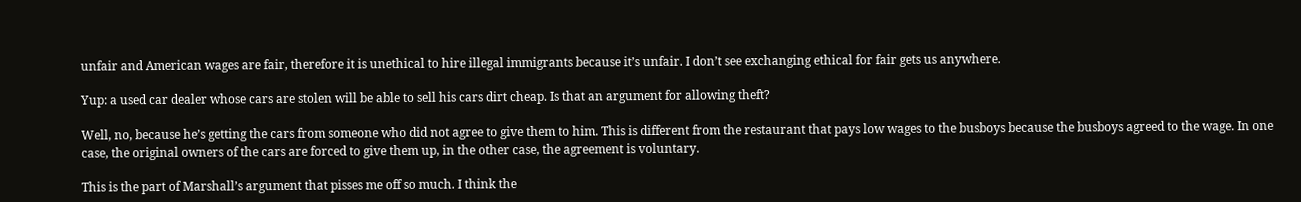unfair and American wages are fair, therefore it is unethical to hire illegal immigrants because it’s unfair. I don’t see exchanging ethical for fair gets us anywhere.

Yup: a used car dealer whose cars are stolen will be able to sell his cars dirt cheap. Is that an argument for allowing theft?

Well, no, because he’s getting the cars from someone who did not agree to give them to him. This is different from the restaurant that pays low wages to the busboys because the busboys agreed to the wage. In one case, the original owners of the cars are forced to give them up, in the other case, the agreement is voluntary.

This is the part of Marshall’s argument that pisses me off so much. I think the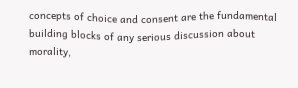concepts of choice and consent are the fundamental building blocks of any serious discussion about morality,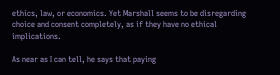ethics, law, or economics. Yet Marshall seems to be disregarding choice and consent completely, as if they have no ethical implications.

As near as I can tell, he says that paying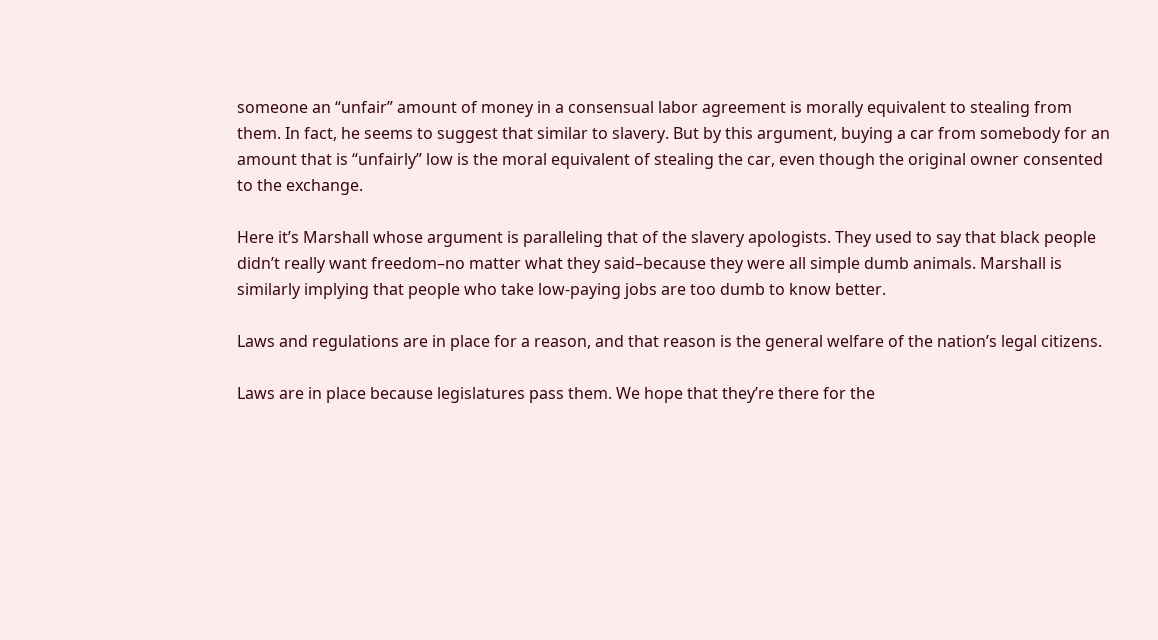someone an “unfair” amount of money in a consensual labor agreement is morally equivalent to stealing from them. In fact, he seems to suggest that similar to slavery. But by this argument, buying a car from somebody for an amount that is “unfairly” low is the moral equivalent of stealing the car, even though the original owner consented to the exchange.

Here it’s Marshall whose argument is paralleling that of the slavery apologists. They used to say that black people didn’t really want freedom–no matter what they said–because they were all simple dumb animals. Marshall is similarly implying that people who take low-paying jobs are too dumb to know better.

Laws and regulations are in place for a reason, and that reason is the general welfare of the nation’s legal citizens.

Laws are in place because legislatures pass them. We hope that they’re there for the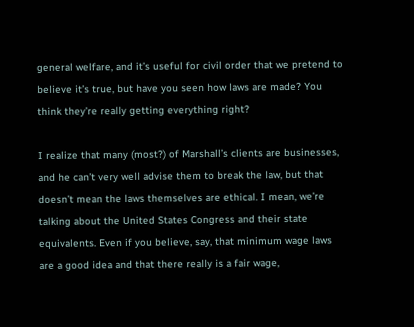general welfare, and it’s useful for civil order that we pretend to believe it’s true, but have you seen how laws are made? You think they’re really getting everything right?

I realize that many (most?) of Marshall’s clients are businesses, and he can’t very well advise them to break the law, but that doesn’t mean the laws themselves are ethical. I mean, we’re talking about the United States Congress and their state equivalents. Even if you believe, say, that minimum wage laws are a good idea and that there really is a fair wage,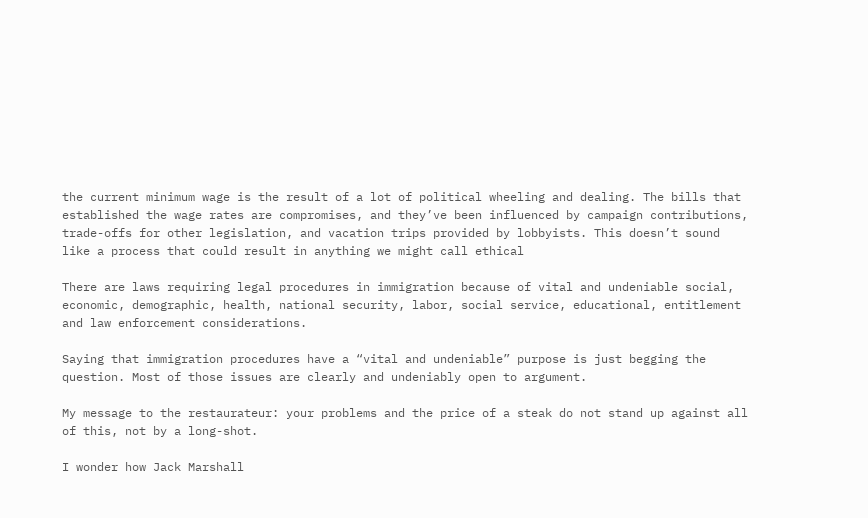the current minimum wage is the result of a lot of political wheeling and dealing. The bills that established the wage rates are compromises, and they’ve been influenced by campaign contributions, trade-offs for other legislation, and vacation trips provided by lobbyists. This doesn’t sound like a process that could result in anything we might call ethical

There are laws requiring legal procedures in immigration because of vital and undeniable social, economic, demographic, health, national security, labor, social service, educational, entitlement and law enforcement considerations.

Saying that immigration procedures have a “vital and undeniable” purpose is just begging the question. Most of those issues are clearly and undeniably open to argument.

My message to the restaurateur: your problems and the price of a steak do not stand up against all of this, not by a long-shot.

I wonder how Jack Marshall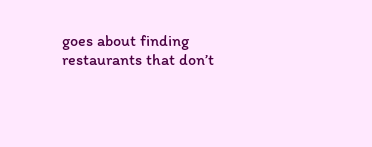goes about finding restaurants that don’t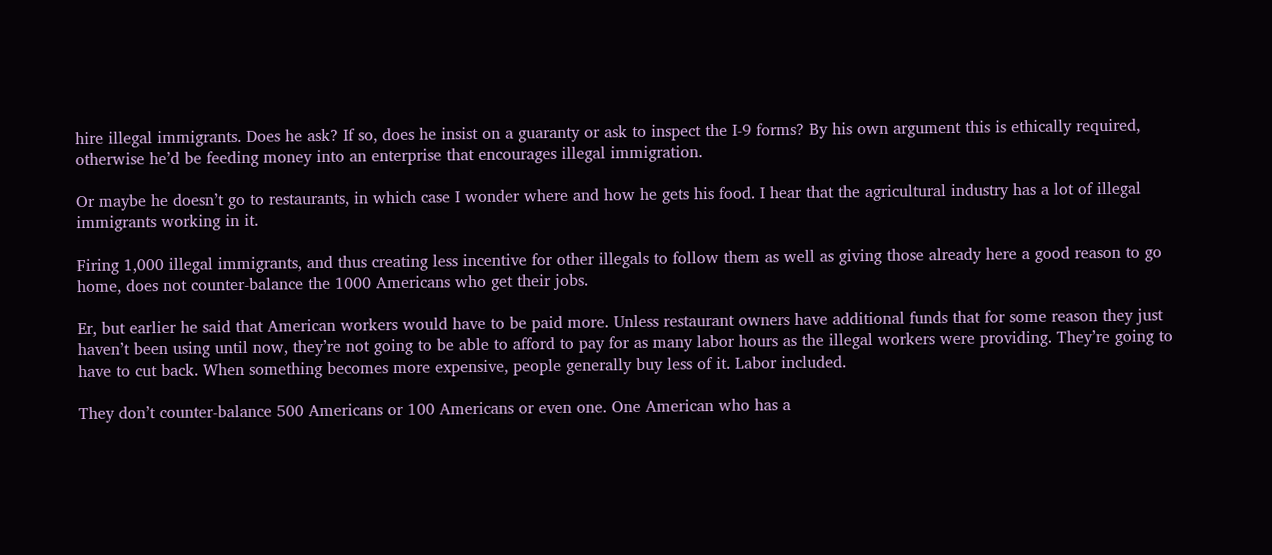hire illegal immigrants. Does he ask? If so, does he insist on a guaranty or ask to inspect the I-9 forms? By his own argument this is ethically required, otherwise he’d be feeding money into an enterprise that encourages illegal immigration.

Or maybe he doesn’t go to restaurants, in which case I wonder where and how he gets his food. I hear that the agricultural industry has a lot of illegal immigrants working in it.

Firing 1,000 illegal immigrants, and thus creating less incentive for other illegals to follow them as well as giving those already here a good reason to go home, does not counter-balance the 1000 Americans who get their jobs.

Er, but earlier he said that American workers would have to be paid more. Unless restaurant owners have additional funds that for some reason they just haven’t been using until now, they’re not going to be able to afford to pay for as many labor hours as the illegal workers were providing. They’re going to have to cut back. When something becomes more expensive, people generally buy less of it. Labor included.

They don’t counter-balance 500 Americans or 100 Americans or even one. One American who has a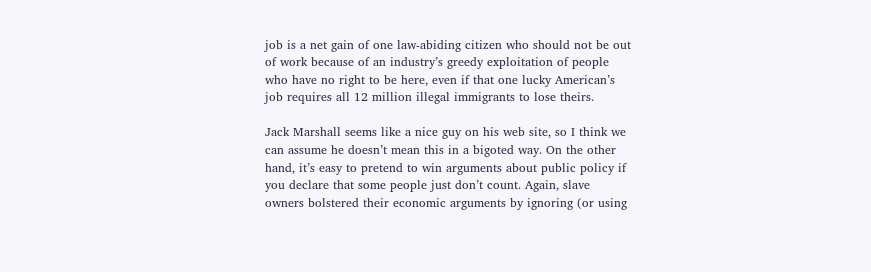job is a net gain of one law-abiding citizen who should not be out of work because of an industry’s greedy exploitation of people who have no right to be here, even if that one lucky American’s job requires all 12 million illegal immigrants to lose theirs.

Jack Marshall seems like a nice guy on his web site, so I think we can assume he doesn’t mean this in a bigoted way. On the other hand, it’s easy to pretend to win arguments about public policy if you declare that some people just don’t count. Again, slave owners bolstered their economic arguments by ignoring (or using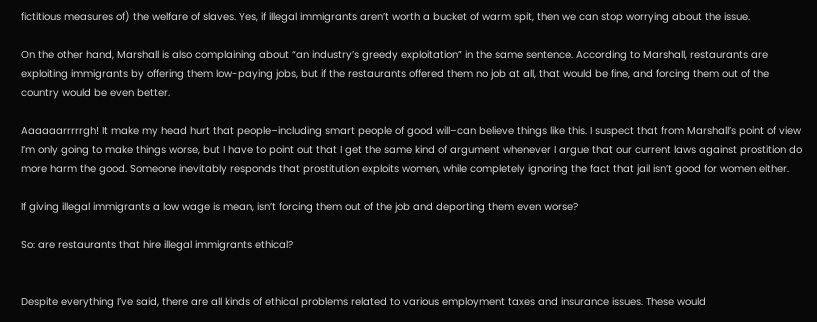fictitious measures of) the welfare of slaves. Yes, if illegal immigrants aren’t worth a bucket of warm spit, then we can stop worrying about the issue.

On the other hand, Marshall is also complaining about “an industry’s greedy exploitation” in the same sentence. According to Marshall, restaurants are exploiting immigrants by offering them low-paying jobs, but if the restaurants offered them no job at all, that would be fine, and forcing them out of the country would be even better.

Aaaaaarrrrrgh! It make my head hurt that people–including smart people of good will–can believe things like this. I suspect that from Marshall’s point of view I’m only going to make things worse, but I have to point out that I get the same kind of argument whenever I argue that our current laws against prostition do more harm the good. Someone inevitably responds that prostitution exploits women, while completely ignoring the fact that jail isn’t good for women either.

If giving illegal immigrants a low wage is mean, isn’t forcing them out of the job and deporting them even worse?

So: are restaurants that hire illegal immigrants ethical?


Despite everything I’ve said, there are all kinds of ethical problems related to various employment taxes and insurance issues. These would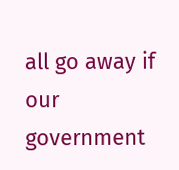all go away if our government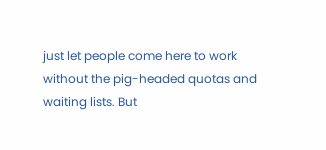just let people come here to work without the pig-headed quotas and waiting lists. But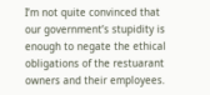I’m not quite convinced that our government’s stupidity is enough to negate the ethical obligations of the restuarant owners and their employees.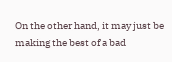On the other hand, it may just be making the best of a bad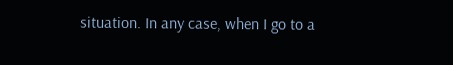situation. In any case, when I go to a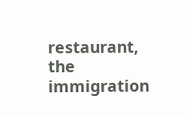restaurant, the immigration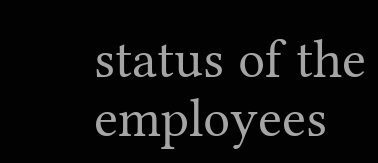status of the employees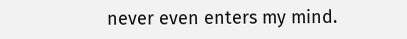never even enters my mind.